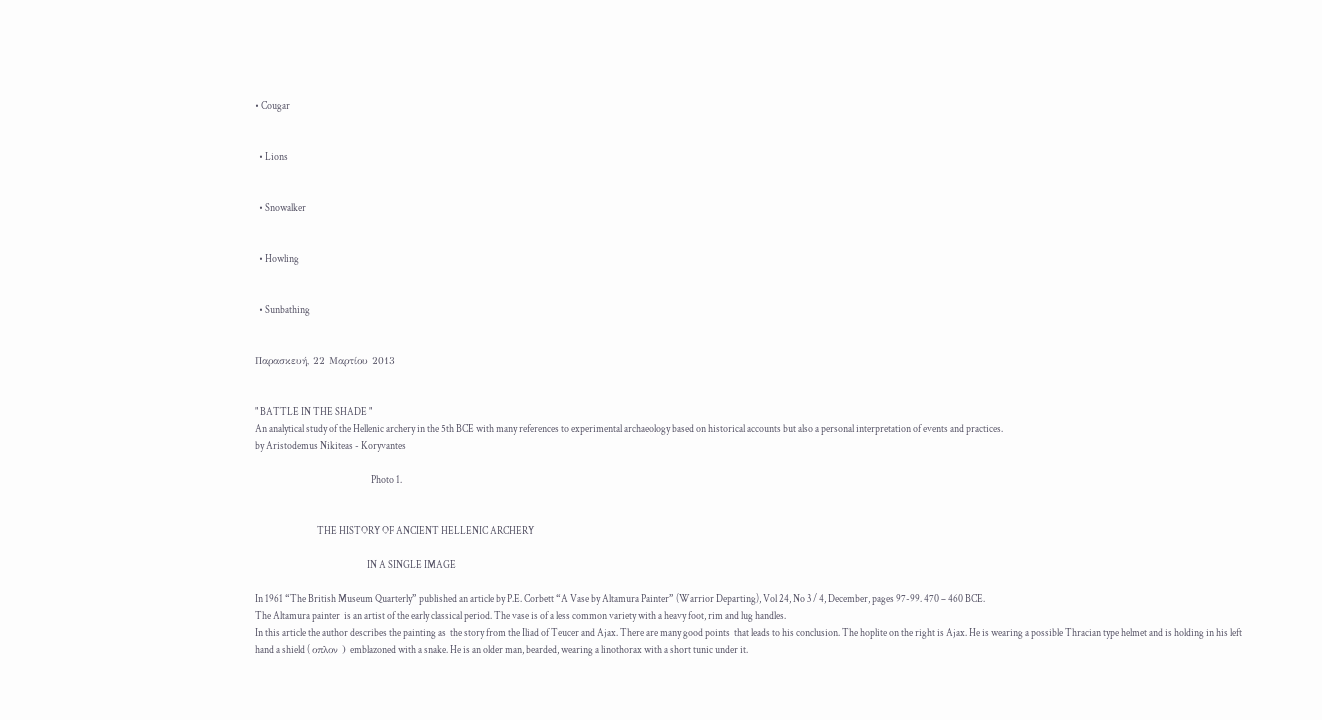• Cougar


  • Lions


  • Snowalker


  • Howling


  • Sunbathing


Παρασκευή, 22 Μαρτίου 2013


" BATTLE IN THE SHADE "
An analytical study of the Hellenic archery in the 5th BCE with many references to experimental archaeology based on historical accounts but also a personal interpretation of events and practices.
by Aristodemus Nikiteas - Koryvantes

                                                          Photo 1.


                               THE HISTORY OF ANCIENT HELLENIC ARCHERY

                                                        IN A SINGLE IMAGE

In 1961 “The British Museum Quarterly” published an article by P.E. Corbett “A Vase by Altamura Painter” (Warrior Departing), Vol 24, No 3 / 4, December, pages 97-99. 470 – 460 BCE.
The Altamura painter  is an artist of the early classical period. The vase is of a less common variety with a heavy foot, rim and lug handles.
In this article the author describes the painting as  the story from the Iliad of Teucer and Ajax. There are many good points  that leads to his conclusion. The hoplite on the right is Ajax. He is wearing a possible Thracian type helmet and is holding in his left hand a shield ( οπλον ) emblazoned with a snake. He is an older man, bearded, wearing a linothorax with a short tunic under it.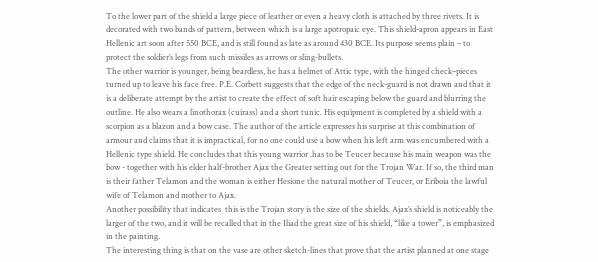To the lower part of the shield a large piece of leather or even a heavy cloth is attached by three rivets. It is decorated with two bands of pattern, between which is a large apotropaic eye. This shield-apron appears in East Hellenic art soon after 550 BCE, and is still found as late as around 430 BCE. Its purpose seems plain – to protect the soldier’s legs from such missiles as arrows or sling-bullets.
The other warrior is younger, being beardless, he has a helmet of Attic type, with the hinged check–pieces turned up to leave his face free. P.E. Corbett suggests that the edge of the neck-guard is not drawn and that it is a deliberate attempt by the artist to create the effect of soft hair escaping below the guard and blurring the outline. He also wears a linothorax (cuirass) and a short tunic. His equipment is completed by a shield with a scorpion as a blazon and a bow case. The author of the article expresses his surprise at this combination of armour and claims that it is impractical, for no one could use a bow when his left arm was encumbered with a Hellenic type shield. He concludes that this young warrior .has to be Teucer because his main weapon was the bow - together with his elder half-brother Ajax the Greater setting out for the Trojan War. If so, the third man is their father Telamon and the woman is either Hesione the natural mother of Teucer, or Eriboia the lawful wife of Telamon and mother to Ajax.
Another possibility that indicates  this is the Trojan story is the size of the shields. Ajax’s shield is noticeably the larger of the two, and it will be recalled that in the Iliad the great size of his shield, “like a tower”, is emphasized in the painting.
The interesting thing is that on the vase are other sketch-lines that prove that the artist planned at one stage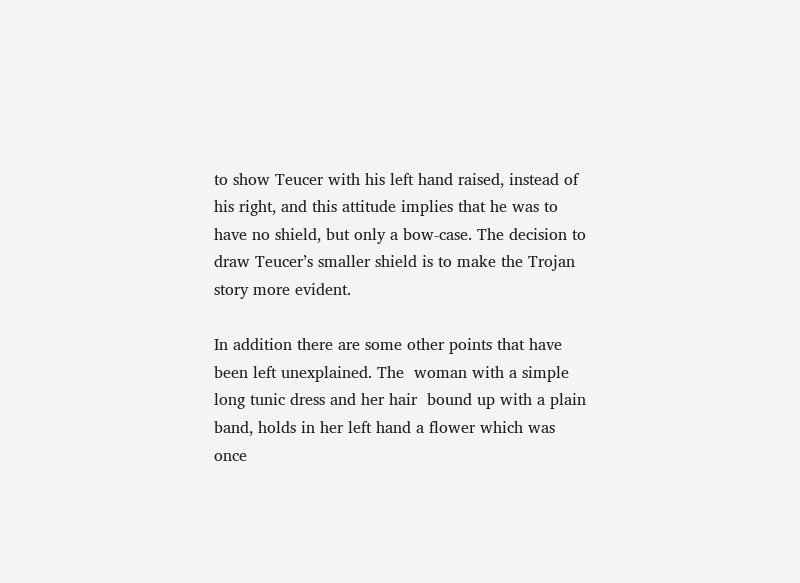to show Teucer with his left hand raised, instead of his right, and this attitude implies that he was to have no shield, but only a bow-case. The decision to draw Teucer’s smaller shield is to make the Trojan story more evident.

In addition there are some other points that have been left unexplained. The  woman with a simple long tunic dress and her hair  bound up with a plain band, holds in her left hand a flower which was once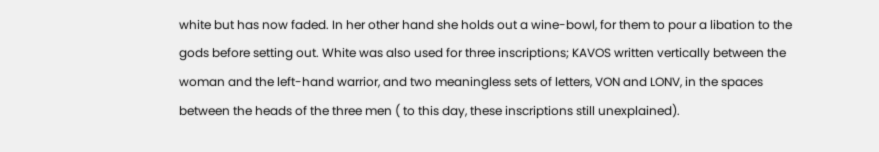white but has now faded. In her other hand she holds out a wine-bowl, for them to pour a libation to the gods before setting out. White was also used for three inscriptions; KAVOS written vertically between the woman and the left-hand warrior, and two meaningless sets of letters, VON and LONV, in the spaces between the heads of the three men ( to this day, these inscriptions still unexplained).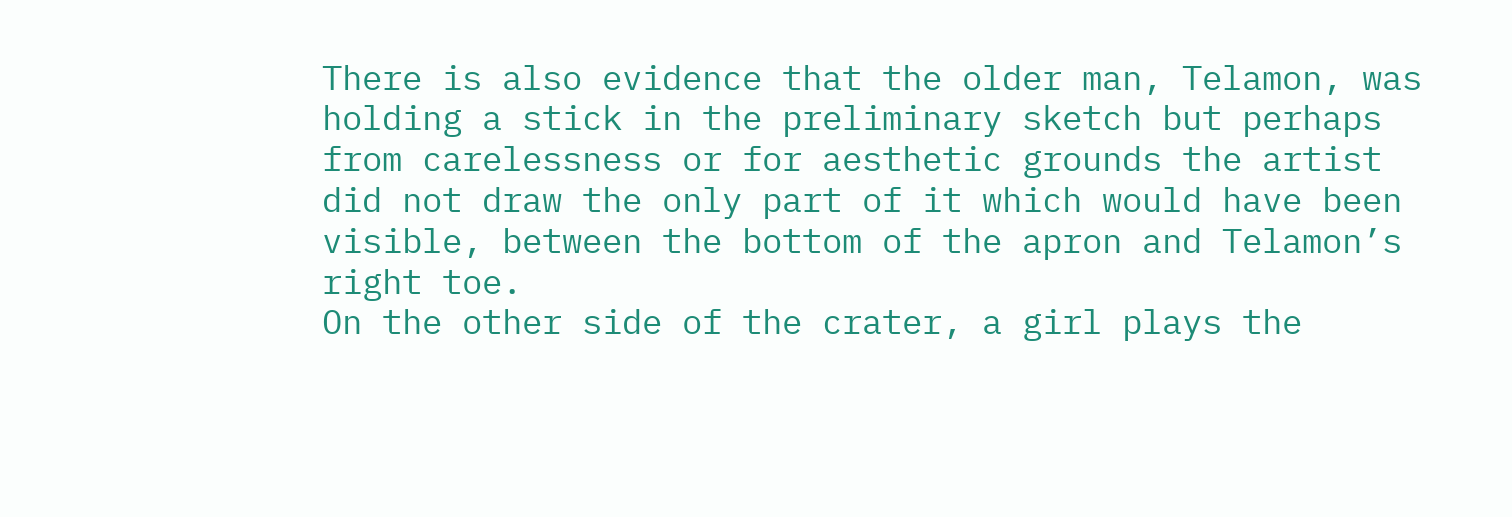There is also evidence that the older man, Telamon, was holding a stick in the preliminary sketch but perhaps from carelessness or for aesthetic grounds the artist did not draw the only part of it which would have been visible, between the bottom of the apron and Telamon’s right toe.
On the other side of the crater, a girl plays the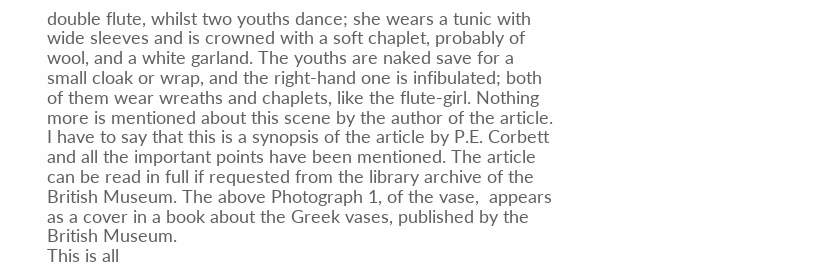double flute, whilst two youths dance; she wears a tunic with wide sleeves and is crowned with a soft chaplet, probably of wool, and a white garland. The youths are naked save for a small cloak or wrap, and the right-hand one is infibulated; both of them wear wreaths and chaplets, like the flute-girl. Nothing more is mentioned about this scene by the author of the article. I have to say that this is a synopsis of the article by P.E. Corbett and all the important points have been mentioned. The article can be read in full if requested from the library archive of the British Museum. The above Photograph 1, of the vase,  appears as a cover in a book about the Greek vases, published by the British Museum.
This is all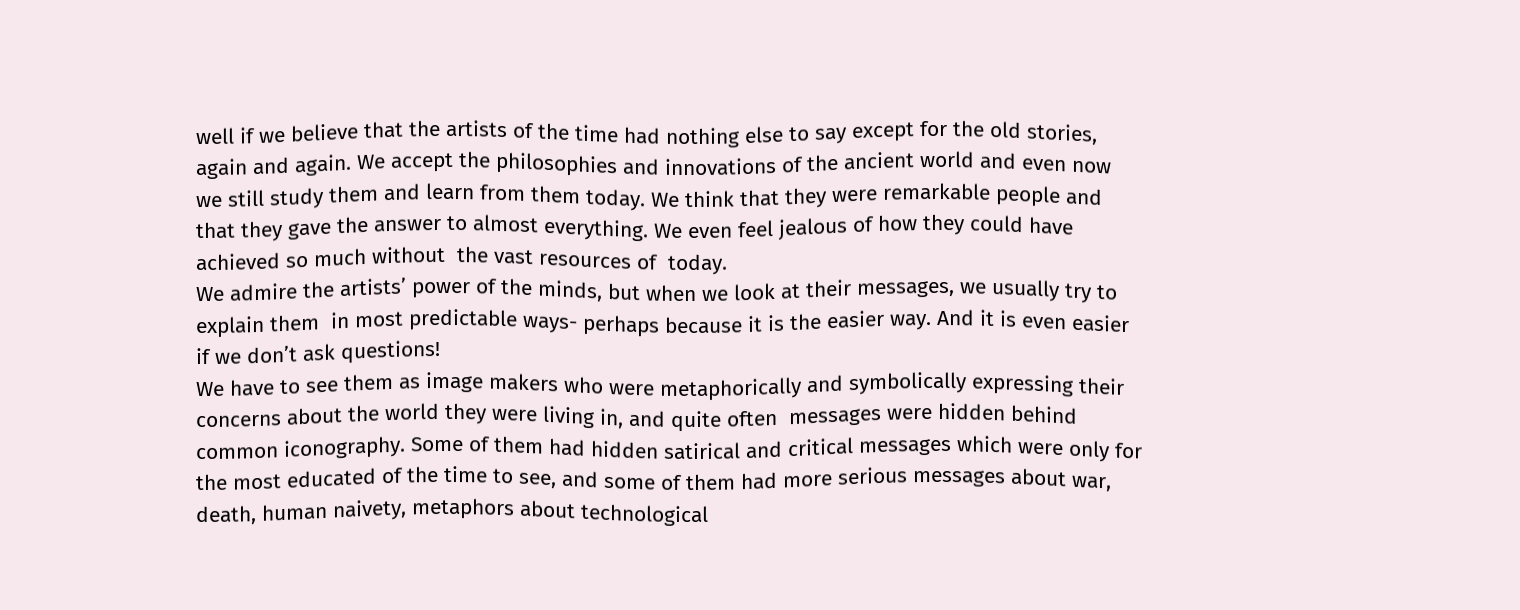well if we believe that the artists of the time had nothing else to say except for the old stories, again and again. We accept the philosophies and innovations of the ancient world and even now we still study them and learn from them today. We think that they were remarkable people and that they gave the answer to almost everything. We even feel jealous of how they could have achieved so much without  the vast resources of  today.
We admire the artists’ power of the minds, but when we look at their messages, we usually try to explain them  in most predictable ways- perhaps because it is the easier way. And it is even easier if we don’t ask questions!
We have to see them as image makers who were metaphorically and symbolically expressing their concerns about the world they were living in, and quite often  messages were hidden behind common iconography. Some of them had hidden satirical and critical messages which were only for the most educated of the time to see, and some of them had more serious messages about war, death, human naivety, metaphors about technological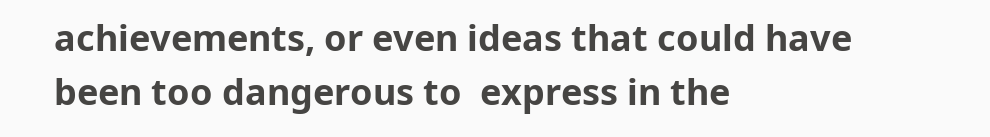achievements, or even ideas that could have been too dangerous to  express in the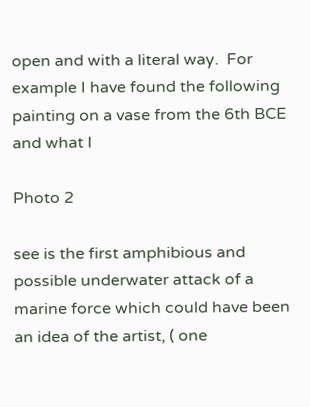open and with a literal way.  For example I have found the following painting on a vase from the 6th BCE and what I

Photo 2

see is the first amphibious and possible underwater attack of a marine force which could have been an idea of the artist, ( one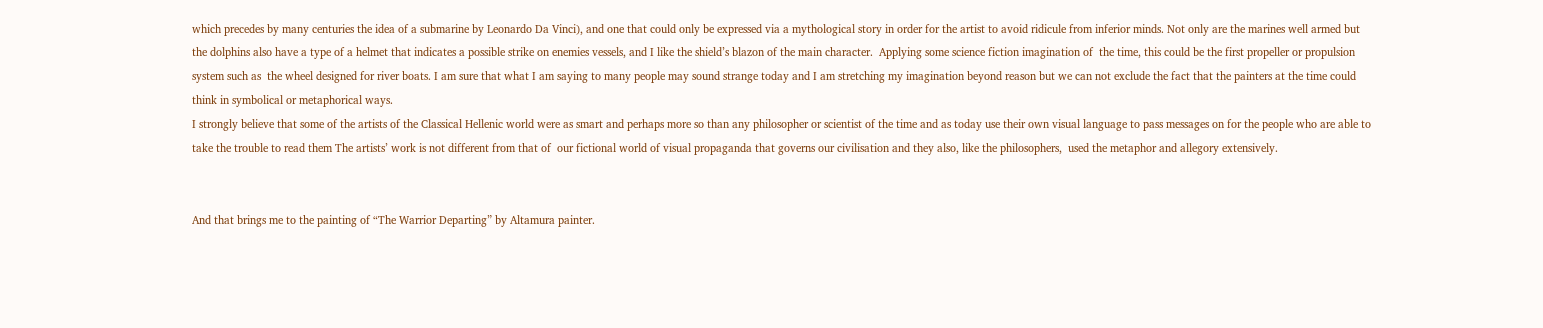which precedes by many centuries the idea of a submarine by Leonardo Da Vinci), and one that could only be expressed via a mythological story in order for the artist to avoid ridicule from inferior minds. Not only are the marines well armed but the dolphins also have a type of a helmet that indicates a possible strike on enemies vessels, and I like the shield’s blazon of the main character.  Applying some science fiction imagination of  the time, this could be the first propeller or propulsion system such as  the wheel designed for river boats. I am sure that what I am saying to many people may sound strange today and I am stretching my imagination beyond reason but we can not exclude the fact that the painters at the time could  think in symbolical or metaphorical ways.
I strongly believe that some of the artists of the Classical Hellenic world were as smart and perhaps more so than any philosopher or scientist of the time and as today use their own visual language to pass messages on for the people who are able to take the trouble to read them The artists’ work is not different from that of  our fictional world of visual propaganda that governs our civilisation and they also, like the philosophers,  used the metaphor and allegory extensively.


And that brings me to the painting of “The Warrior Departing” by Altamura painter.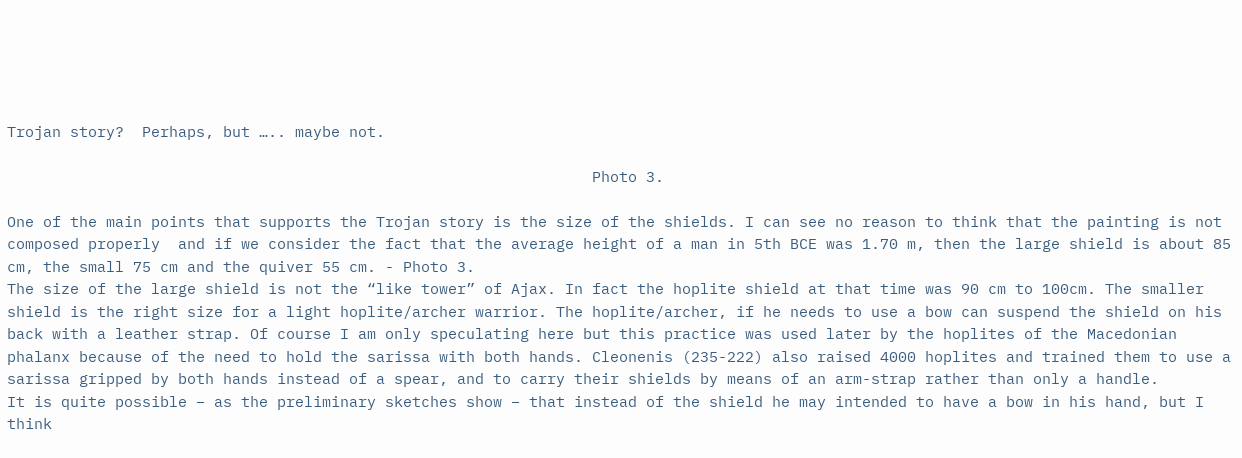Trojan story?  Perhaps, but ….. maybe not.

                                                                 Photo 3.

One of the main points that supports the Trojan story is the size of the shields. I can see no reason to think that the painting is not composed properly  and if we consider the fact that the average height of a man in 5th BCE was 1.70 m, then the large shield is about 85 cm, the small 75 cm and the quiver 55 cm. - Photo 3.
The size of the large shield is not the “like tower” of Ajax. In fact the hoplite shield at that time was 90 cm to 100cm. The smaller shield is the right size for a light hoplite/archer warrior. The hoplite/archer, if he needs to use a bow can suspend the shield on his back with a leather strap. Of course I am only speculating here but this practice was used later by the hoplites of the Macedonian phalanx because of the need to hold the sarissa with both hands. Cleonenis (235-222) also raised 4000 hoplites and trained them to use a sarissa gripped by both hands instead of a spear, and to carry their shields by means of an arm-strap rather than only a handle.
It is quite possible – as the preliminary sketches show – that instead of the shield he may intended to have a bow in his hand, but I think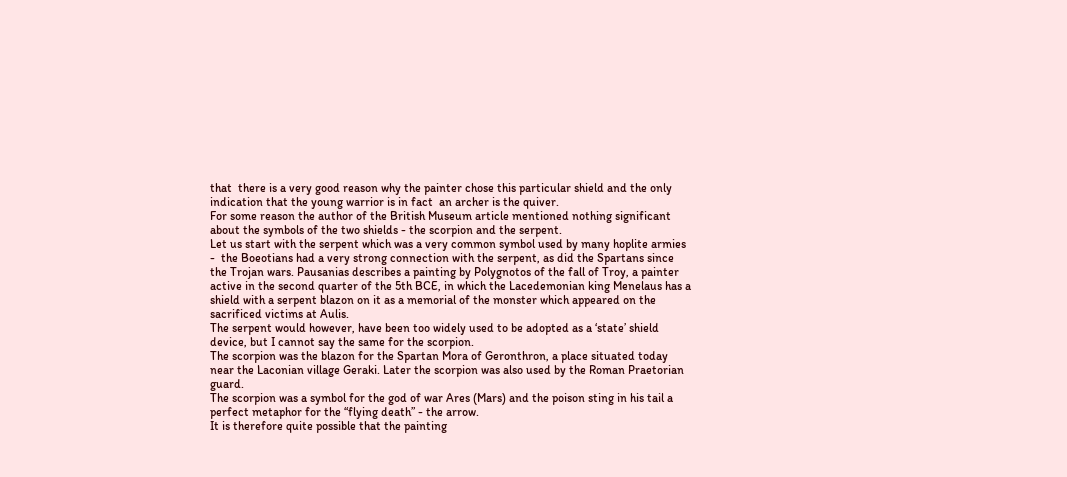that  there is a very good reason why the painter chose this particular shield and the only indication that the young warrior is in fact  an archer is the quiver.
For some reason the author of the British Museum article mentioned nothing significant about the symbols of the two shields - the scorpion and the serpent.
Let us start with the serpent which was a very common symbol used by many hoplite armies -  the Boeotians had a very strong connection with the serpent, as did the Spartans since the Trojan wars. Pausanias describes a painting by Polygnotos of the fall of Troy, a painter active in the second quarter of the 5th BCE, in which the Lacedemonian king Menelaus has a shield with a serpent blazon on it as a memorial of the monster which appeared on the sacrificed victims at Aulis.
The serpent would however, have been too widely used to be adopted as a ‘state’ shield device, but I cannot say the same for the scorpion.
The scorpion was the blazon for the Spartan Mora of Geronthron, a place situated today near the Laconian village Geraki. Later the scorpion was also used by the Roman Praetorian guard.
The scorpion was a symbol for the god of war Ares (Mars) and the poison sting in his tail a perfect metaphor for the “flying death” - the arrow.
It is therefore quite possible that the painting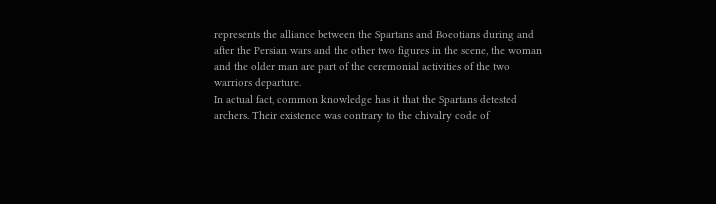represents the alliance between the Spartans and Boeotians during and after the Persian wars and the other two figures in the scene, the woman and the older man are part of the ceremonial activities of the two warriors departure.
In actual fact, common knowledge has it that the Spartans detested archers. Their existence was contrary to the chivalry code of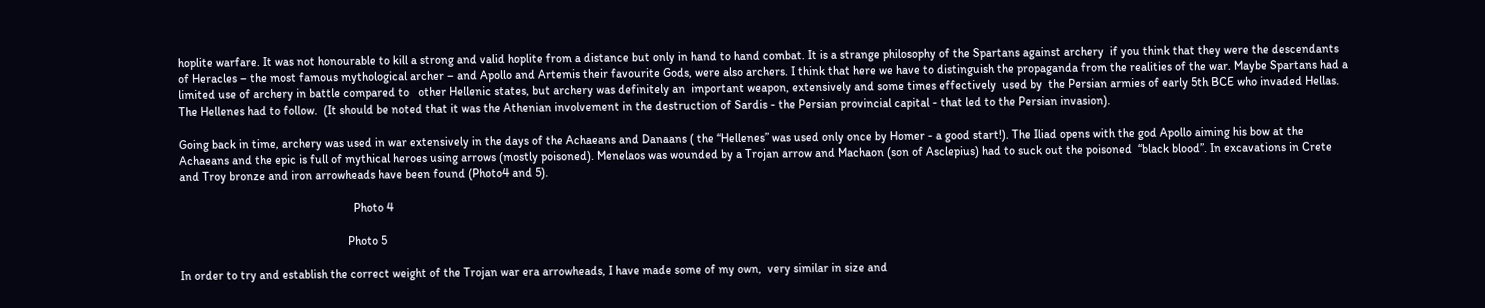hoplite warfare. It was not honourable to kill a strong and valid hoplite from a distance but only in hand to hand combat. It is a strange philosophy of the Spartans against archery  if you think that they were the descendants of Heracles – the most famous mythological archer – and Apollo and Artemis their favourite Gods, were also archers. I think that here we have to distinguish the propaganda from the realities of the war. Maybe Spartans had a limited use of archery in battle compared to   other Hellenic states, but archery was definitely an  important weapon, extensively and some times effectively  used by  the Persian armies of early 5th BCE who invaded Hellas. The Hellenes had to follow.  (It should be noted that it was the Athenian involvement in the destruction of Sardis - the Persian provincial capital - that led to the Persian invasion).

Going back in time, archery was used in war extensively in the days of the Achaeans and Danaans ( the “Hellenes” was used only once by Homer - a good start!). The Iliad opens with the god Apollo aiming his bow at the Achaeans and the epic is full of mythical heroes using arrows (mostly poisoned). Menelaos was wounded by a Trojan arrow and Machaon (son of Asclepius) had to suck out the poisoned  “black blood”. In excavations in Crete and Troy bronze and iron arrowheads have been found (Photo4 and 5).

                                                          Photo 4

                                                        Photo 5

In order to try and establish the correct weight of the Trojan war era arrowheads, I have made some of my own,  very similar in size and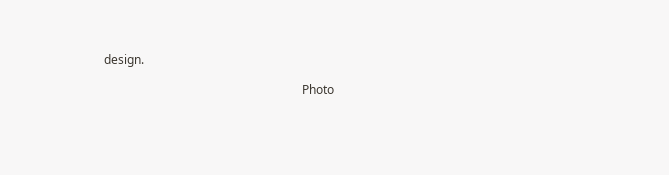design.

                                                                  Photo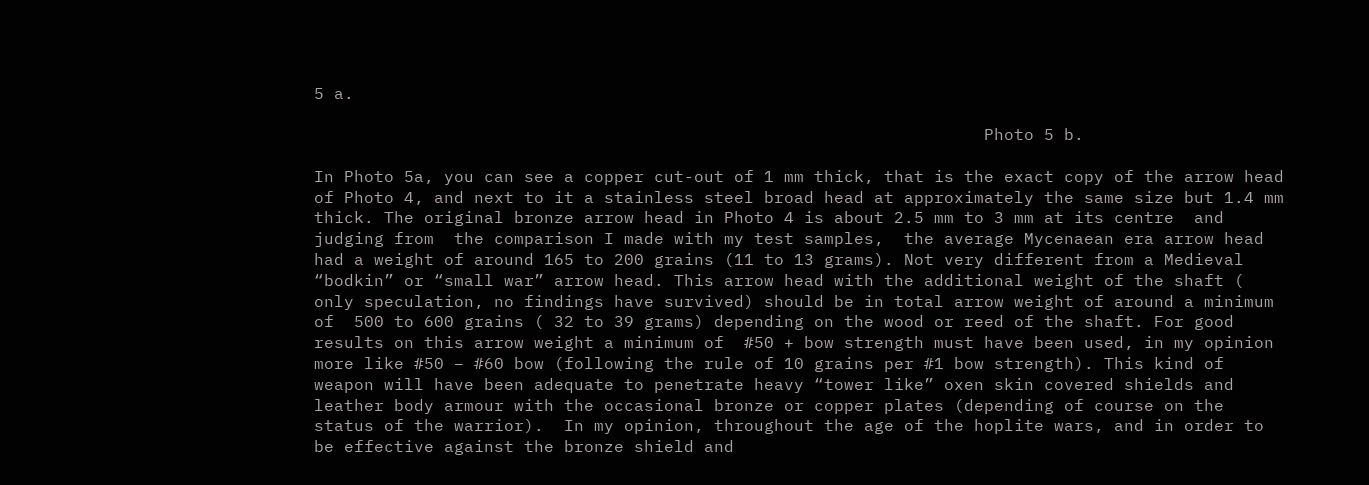5 a.

                                                                   Photo 5 b.

In Photo 5a, you can see a copper cut-out of 1 mm thick, that is the exact copy of the arrow head of Photo 4, and next to it a stainless steel broad head at approximately the same size but 1.4 mm thick. The original bronze arrow head in Photo 4 is about 2.5 mm to 3 mm at its centre  and judging from  the comparison I made with my test samples,  the average Mycenaean era arrow head had a weight of around 165 to 200 grains (11 to 13 grams). Not very different from a Medieval “bodkin” or “small war” arrow head. This arrow head with the additional weight of the shaft ( only speculation, no findings have survived) should be in total arrow weight of around a minimum of  500 to 600 grains ( 32 to 39 grams) depending on the wood or reed of the shaft. For good results on this arrow weight a minimum of  #50 + bow strength must have been used, in my opinion more like #50 – #60 bow (following the rule of 10 grains per #1 bow strength). This kind of weapon will have been adequate to penetrate heavy “tower like” oxen skin covered shields and leather body armour with the occasional bronze or copper plates (depending of course on the status of the warrior).  In my opinion, throughout the age of the hoplite wars, and in order to be effective against the bronze shield and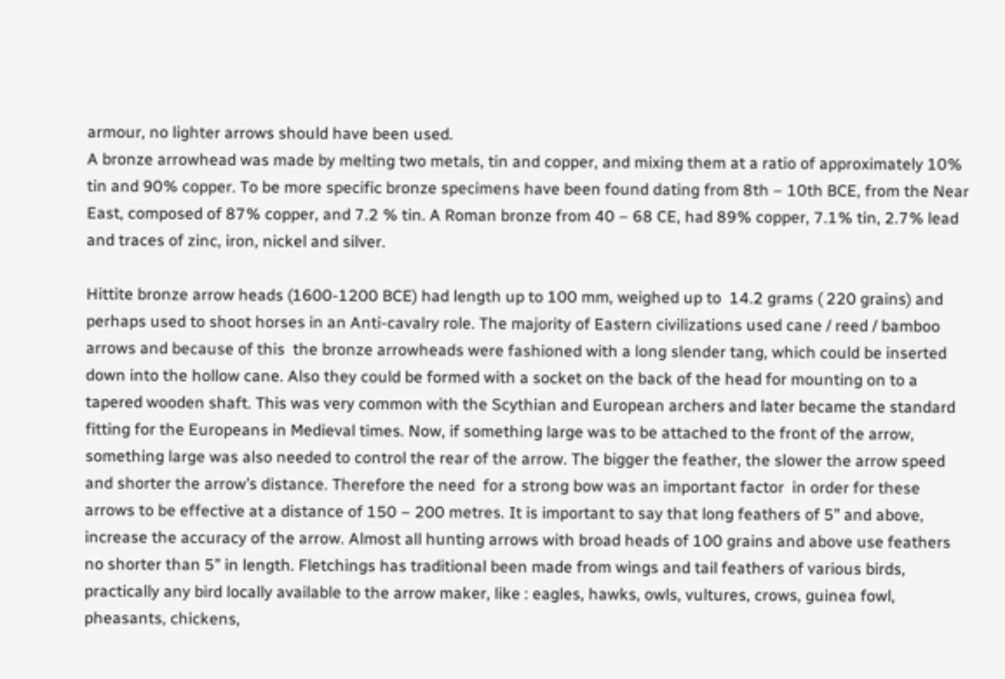armour, no lighter arrows should have been used.
A bronze arrowhead was made by melting two metals, tin and copper, and mixing them at a ratio of approximately 10% tin and 90% copper. To be more specific bronze specimens have been found dating from 8th – 10th BCE, from the Near East, composed of 87% copper, and 7.2 % tin. A Roman bronze from 40 – 68 CE, had 89% copper, 7.1% tin, 2.7% lead and traces of zinc, iron, nickel and silver.

Hittite bronze arrow heads (1600-1200 BCE) had length up to 100 mm, weighed up to  14.2 grams ( 220 grains) and perhaps used to shoot horses in an Anti-cavalry role. The majority of Eastern civilizations used cane / reed / bamboo arrows and because of this  the bronze arrowheads were fashioned with a long slender tang, which could be inserted down into the hollow cane. Also they could be formed with a socket on the back of the head for mounting on to a tapered wooden shaft. This was very common with the Scythian and European archers and later became the standard fitting for the Europeans in Medieval times. Now, if something large was to be attached to the front of the arrow, something large was also needed to control the rear of the arrow. The bigger the feather, the slower the arrow speed and shorter the arrow’s distance. Therefore the need  for a strong bow was an important factor  in order for these arrows to be effective at a distance of 150 – 200 metres. It is important to say that long feathers of 5” and above, increase the accuracy of the arrow. Almost all hunting arrows with broad heads of 100 grains and above use feathers no shorter than 5” in length. Fletchings has traditional been made from wings and tail feathers of various birds, practically any bird locally available to the arrow maker, like : eagles, hawks, owls, vultures, crows, guinea fowl, pheasants, chickens,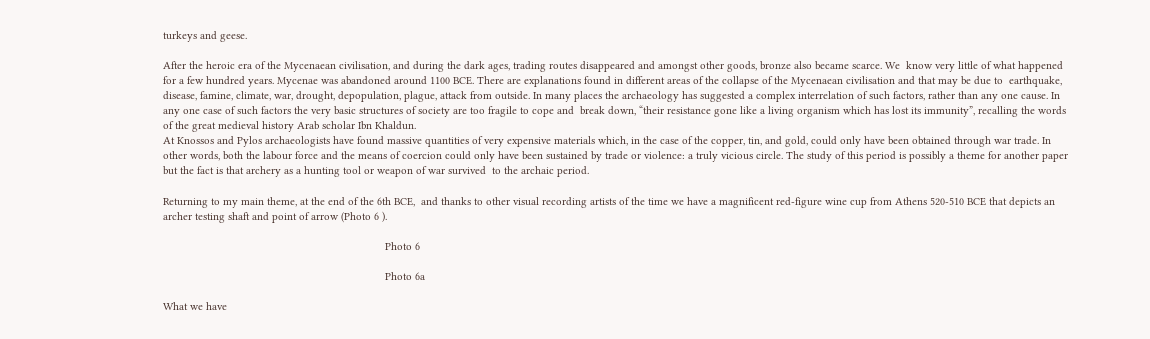turkeys and geese.

After the heroic era of the Mycenaean civilisation, and during the dark ages, trading routes disappeared and amongst other goods, bronze also became scarce. We  know very little of what happened for a few hundred years. Mycenae was abandoned around 1100 BCE. There are explanations found in different areas of the collapse of the Mycenaean civilisation and that may be due to  earthquake, disease, famine, climate, war, drought, depopulation, plague, attack from outside. In many places the archaeology has suggested a complex interrelation of such factors, rather than any one cause. In any one case of such factors the very basic structures of society are too fragile to cope and  break down, “their resistance gone like a living organism which has lost its immunity”, recalling the words of the great medieval history Arab scholar Ibn Khaldun.
At Knossos and Pylos archaeologists have found massive quantities of very expensive materials which, in the case of the copper, tin, and gold, could only have been obtained through war trade. In other words, both the labour force and the means of coercion could only have been sustained by trade or violence: a truly vicious circle. The study of this period is possibly a theme for another paper but the fact is that archery as a hunting tool or weapon of war survived  to the archaic period.

Returning to my main theme, at the end of the 6th BCE,  and thanks to other visual recording artists of the time we have a magnificent red-figure wine cup from Athens 520-510 BCE that depicts an archer testing shaft and point of arrow (Photo 6 ).

                                                                          Photo 6

                                                                          Photo 6a

What we have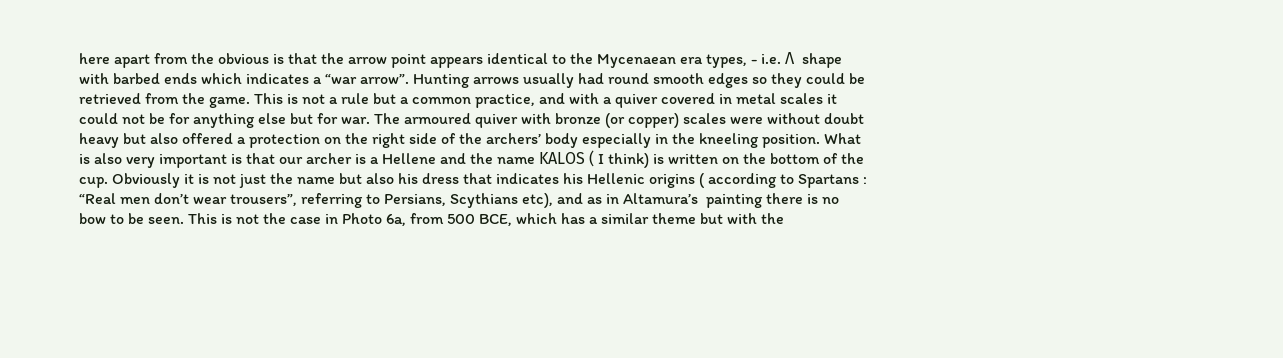here apart from the obvious is that the arrow point appears identical to the Mycenaean era types, - i.e. Λ  shape  with barbed ends which indicates a “war arrow”. Hunting arrows usually had round smooth edges so they could be retrieved from the game. This is not a rule but a common practice, and with a quiver covered in metal scales it could not be for anything else but for war. The armoured quiver with bronze (or copper) scales were without doubt heavy but also offered a protection on the right side of the archers’ body especially in the kneeling position. What is also very important is that our archer is a Hellene and the name ΚΑLΟS ( I think) is written on the bottom of the cup. Obviously it is not just the name but also his dress that indicates his Hellenic origins ( according to Spartans : “Real men don’t wear trousers”, referring to Persians, Scythians etc), and as in Altamura’s  painting there is no bow to be seen. This is not the case in Photo 6a, from 500 BCE, which has a similar theme but with the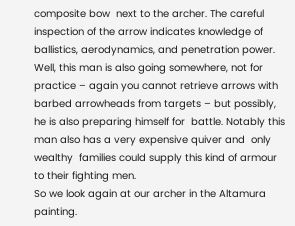composite bow  next to the archer. The careful inspection of the arrow indicates knowledge of ballistics, aerodynamics, and penetration power.
Well, this man is also going somewhere, not for practice – again you cannot retrieve arrows with barbed arrowheads from targets – but possibly, he is also preparing himself for  battle. Notably this man also has a very expensive quiver and  only wealthy  families could supply this kind of armour to their fighting men.
So we look again at our archer in the Altamura painting.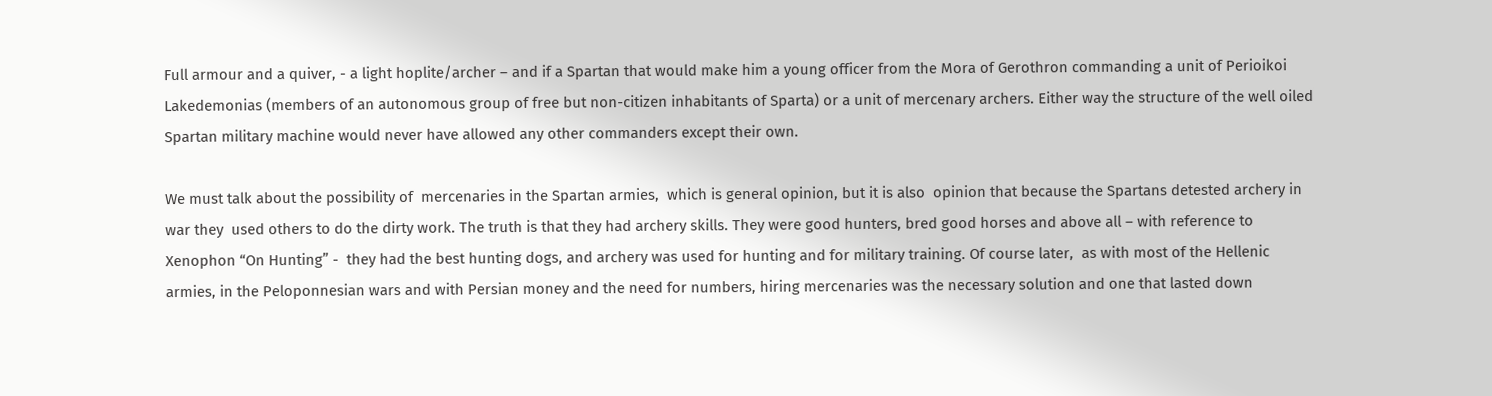Full armour and a quiver, - a light hoplite/archer – and if a Spartan that would make him a young officer from the Mora of Gerothron commanding a unit of Perioikoi Lakedemonias (members of an autonomous group of free but non-citizen inhabitants of Sparta) or a unit of mercenary archers. Either way the structure of the well oiled Spartan military machine would never have allowed any other commanders except their own.

We must talk about the possibility of  mercenaries in the Spartan armies,  which is general opinion, but it is also  opinion that because the Spartans detested archery in war they  used others to do the dirty work. The truth is that they had archery skills. They were good hunters, bred good horses and above all – with reference to Xenophon “On Hunting” -  they had the best hunting dogs, and archery was used for hunting and for military training. Of course later,  as with most of the Hellenic armies, in the Peloponnesian wars and with Persian money and the need for numbers, hiring mercenaries was the necessary solution and one that lasted down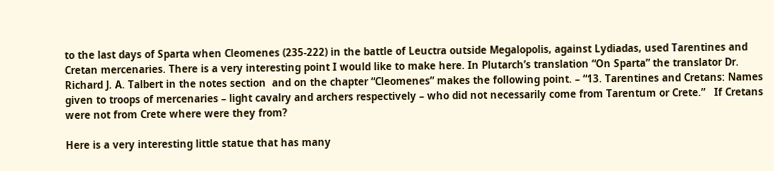to the last days of Sparta when Cleomenes (235-222) in the battle of Leuctra outside Megalopolis, against Lydiadas, used Tarentines and Cretan mercenaries. There is a very interesting point I would like to make here. In Plutarch’s translation “On Sparta” the translator Dr. Richard J. A. Talbert in the notes section  and on the chapter “Cleomenes” makes the following point. – “13. Tarentines and Cretans: Names given to troops of mercenaries – light cavalry and archers respectively – who did not necessarily come from Tarentum or Crete.”   If Cretans were not from Crete where were they from?

Here is a very interesting little statue that has many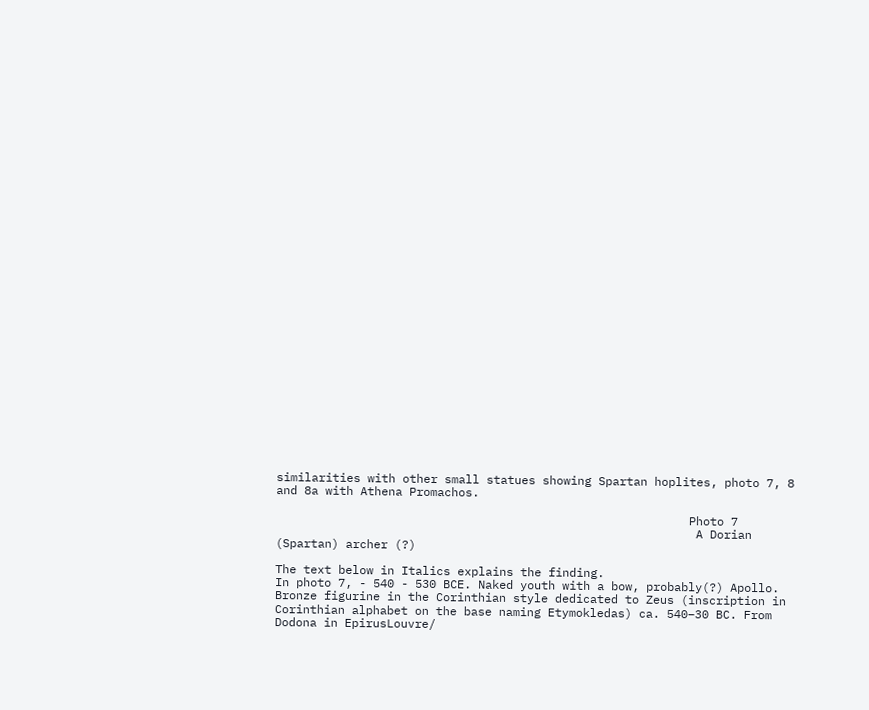similarities with other small statues showing Spartan hoplites, photo 7, 8 and 8a with Athena Promachos.

                                                           Photo 7
                                                            A Dorian (Spartan) archer (?)

The text below in Italics explains the finding.
In photo 7, - 540 - 530 BCE. Naked youth with a bow, probably(?) Apollo. Bronze figurine in the Corinthian style dedicated to Zeus (inscription in Corinthian alphabet on the base naming Etymokledas) ca. 540–30 BC. From Dodona in EpirusLouvre/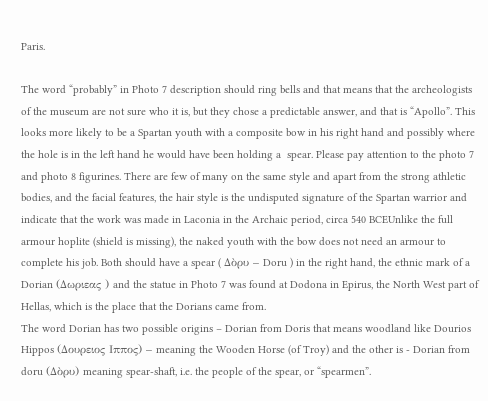Paris.

The word “probably” in Photo 7 description should ring bells and that means that the archeologists of the museum are not sure who it is, but they chose a predictable answer, and that is “Apollo”. This looks more likely to be a Spartan youth with a composite bow in his right hand and possibly where the hole is in the left hand he would have been holding a  spear. Please pay attention to the photo 7 and photo 8 figurines. There are few of many on the same style and apart from the strong athletic bodies, and the facial features, the hair style is the undisputed signature of the Spartan warrior and indicate that the work was made in Laconia in the Archaic period, circa 540 BCEUnlike the full armour hoplite (shield is missing), the naked youth with the bow does not need an armour to complete his job. Both should have a spear ( Δὸρυ – Doru ) in the right hand, the ethnic mark of a Dorian (Δωριεας ) and the statue in Photo 7 was found at Dodona in Epirus, the North West part of Hellas, which is the place that the Dorians came from.
The word Dorian has two possible origins – Dorian from Doris that means woodland like Dourios Hippos (Δουρειος Ιππος) – meaning the Wooden Horse (of Troy) and the other is - Dorian from doru (Δὸρυ) meaning spear-shaft, i.e. the people of the spear, or “spearmen”.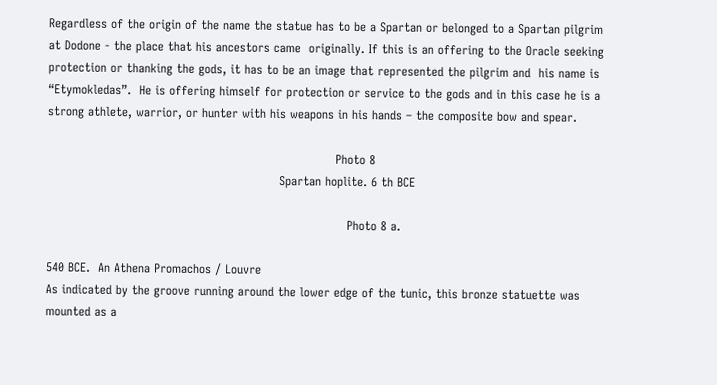Regardless of the origin of the name the statue has to be a Spartan or belonged to a Spartan pilgrim at Dodone - the place that his ancestors came  originally. If this is an offering to the Oracle seeking protection or thanking the gods, it has to be an image that represented the pilgrim and  his name is “Etymokledas”.  He is offering himself for protection or service to the gods and in this case he is a strong athlete, warrior, or hunter with his weapons in his hands – the composite bow and spear.

                                                                        Photo 8
                                                          Spartan hoplite. 6 th BCE

                                                                           Photo 8 a.

540 BCE.  An Athena Promachos / Louvre
As indicated by the groove running around the lower edge of the tunic, this bronze statuette was mounted as a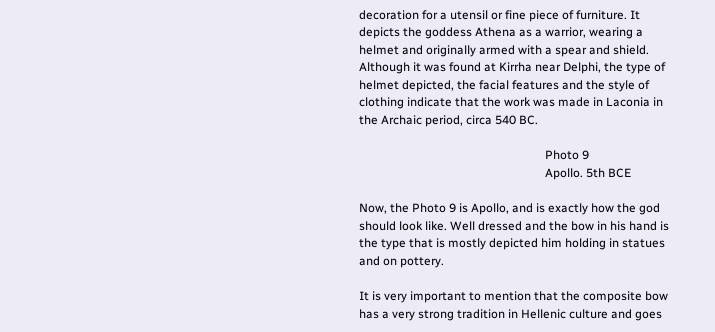decoration for a utensil or fine piece of furniture. It depicts the goddess Athena as a warrior, wearing a helmet and originally armed with a spear and shield. Although it was found at Kirrha near Delphi, the type of helmet depicted, the facial features and the style of clothing indicate that the work was made in Laconia in the Archaic period, circa 540 BC.

                                                              Photo 9
                                                              Apollo. 5th BCE

Now, the Photo 9 is Apollo, and is exactly how the god should look like. Well dressed and the bow in his hand is the type that is mostly depicted him holding in statues and on pottery.

It is very important to mention that the composite bow has a very strong tradition in Hellenic culture and goes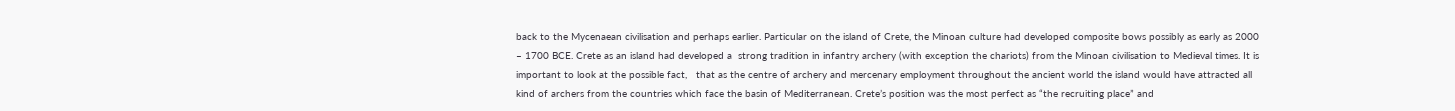back to the Mycenaean civilisation and perhaps earlier. Particular on the island of Crete, the Minoan culture had developed composite bows possibly as early as 2000 – 1700 BCE. Crete as an island had developed a  strong tradition in infantry archery (with exception the chariots) from the Minoan civilisation to Medieval times. It is important to look at the possible fact,   that as the centre of archery and mercenary employment throughout the ancient world the island would have attracted all kind of archers from the countries which face the basin of Mediterranean. Crete’s position was the most perfect as “the recruiting place” and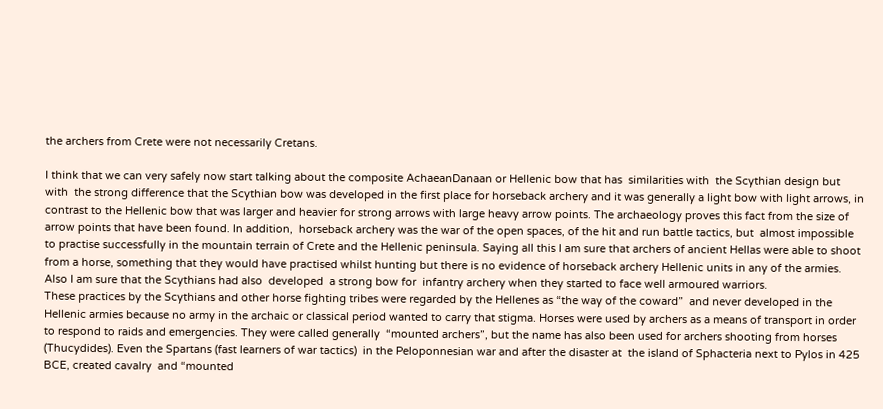the archers from Crete were not necessarily Cretans.

I think that we can very safely now start talking about the composite AchaeanDanaan or Hellenic bow that has  similarities with  the Scythian design but with  the strong difference that the Scythian bow was developed in the first place for horseback archery and it was generally a light bow with light arrows, in contrast to the Hellenic bow that was larger and heavier for strong arrows with large heavy arrow points. The archaeology proves this fact from the size of arrow points that have been found. In addition,  horseback archery was the war of the open spaces, of the hit and run battle tactics, but  almost impossible to practise successfully in the mountain terrain of Crete and the Hellenic peninsula. Saying all this I am sure that archers of ancient Hellas were able to shoot from a horse, something that they would have practised whilst hunting but there is no evidence of horseback archery Hellenic units in any of the armies. Also I am sure that the Scythians had also  developed  a strong bow for  infantry archery when they started to face well armoured warriors.
These practices by the Scythians and other horse fighting tribes were regarded by the Hellenes as “the way of the coward”  and never developed in the Hellenic armies because no army in the archaic or classical period wanted to carry that stigma. Horses were used by archers as a means of transport in order to respond to raids and emergencies. They were called generally  “mounted archers”, but the name has also been used for archers shooting from horses (Thucydides). Even the Spartans (fast learners of war tactics)  in the Peloponnesian war and after the disaster at  the island of Sphacteria next to Pylos in 425 BCE, created cavalry  and “mounted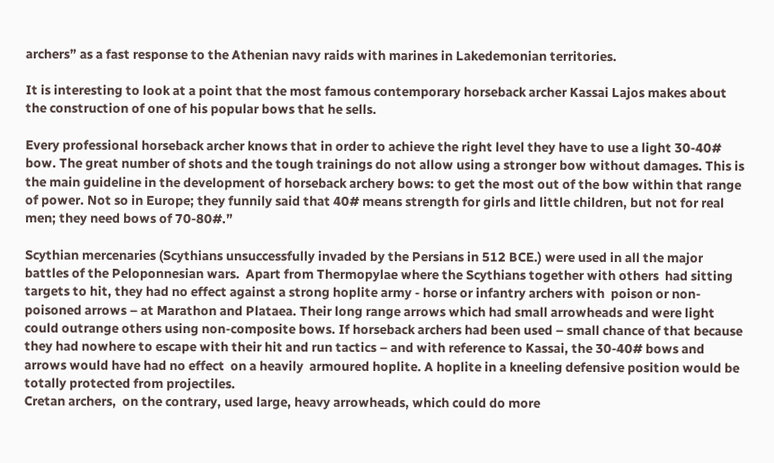archers” as a fast response to the Athenian navy raids with marines in Lakedemonian territories.

It is interesting to look at a point that the most famous contemporary horseback archer Kassai Lajos makes about the construction of one of his popular bows that he sells.

Every professional horseback archer knows that in order to achieve the right level they have to use a light 30-40# bow. The great number of shots and the tough trainings do not allow using a stronger bow without damages. This is the main guideline in the development of horseback archery bows: to get the most out of the bow within that range of power. Not so in Europe; they funnily said that 40# means strength for girls and little children, but not for real men; they need bows of 70-80#.”

Scythian mercenaries (Scythians unsuccessfully invaded by the Persians in 512 BCE.) were used in all the major battles of the Peloponnesian wars.  Apart from Thermopylae where the Scythians together with others  had sitting targets to hit, they had no effect against a strong hoplite army - horse or infantry archers with  poison or non-poisoned arrows – at Marathon and Plataea. Their long range arrows which had small arrowheads and were light could outrange others using non-composite bows. If horseback archers had been used – small chance of that because they had nowhere to escape with their hit and run tactics – and with reference to Kassai, the 30-40# bows and arrows would have had no effect  on a heavily  armoured hoplite. A hoplite in a kneeling defensive position would be totally protected from projectiles.
Cretan archers,  on the contrary, used large, heavy arrowheads, which could do more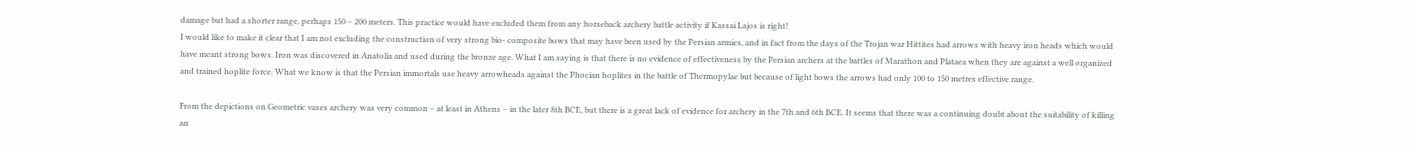damage but had a shorter range, perhaps 150 – 200 meters. This practice would have excluded them from any horseback archery battle activity if Kassai Lajos is right!
I would like to make it clear that I am not excluding the construction of very strong bio- composite bows that may have been used by the Persian armies, and in fact from the days of the Trojan war Hittites had arrows with heavy iron heads which would have meant strong bows. Iron was discovered in Anatolia and used during the bronze age. What I am saying is that there is no evidence of effectiveness by the Persian archers at the battles of Marathon and Plataea when they are against a well organized and trained hoplite force. What we know is that the Persian immortals use heavy arrowheads against the Phocian hoplites in the battle of Thermopylae but because of light bows the arrows had only 100 to 150 metres effective range.

From the depictions on Geometric vases archery was very common – at least in Athens – in the later 8th BCE, but there is a great lack of evidence for archery in the 7th and 6th BCE. It seems that there was a continuing doubt about the suitability of killing an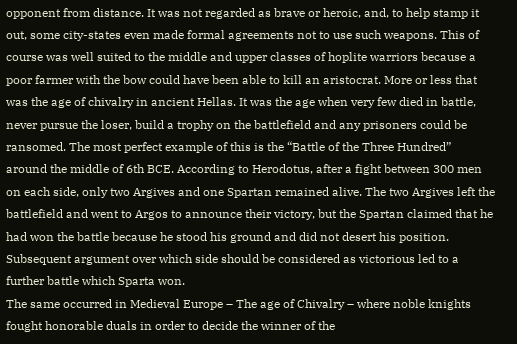opponent from distance. It was not regarded as brave or heroic, and, to help stamp it out, some city-states even made formal agreements not to use such weapons. This of course was well suited to the middle and upper classes of hoplite warriors because a poor farmer with the bow could have been able to kill an aristocrat. More or less that was the age of chivalry in ancient Hellas. It was the age when very few died in battle, never pursue the loser, build a trophy on the battlefield and any prisoners could be ransomed. The most perfect example of this is the “Battle of the Three Hundred”  around the middle of 6th BCE. According to Herodotus, after a fight between 300 men on each side, only two Argives and one Spartan remained alive. The two Argives left the battlefield and went to Argos to announce their victory, but the Spartan claimed that he had won the battle because he stood his ground and did not desert his position. Subsequent argument over which side should be considered as victorious led to a further battle which Sparta won.
The same occurred in Medieval Europe – The age of Chivalry – where noble knights fought honorable duals in order to decide the winner of the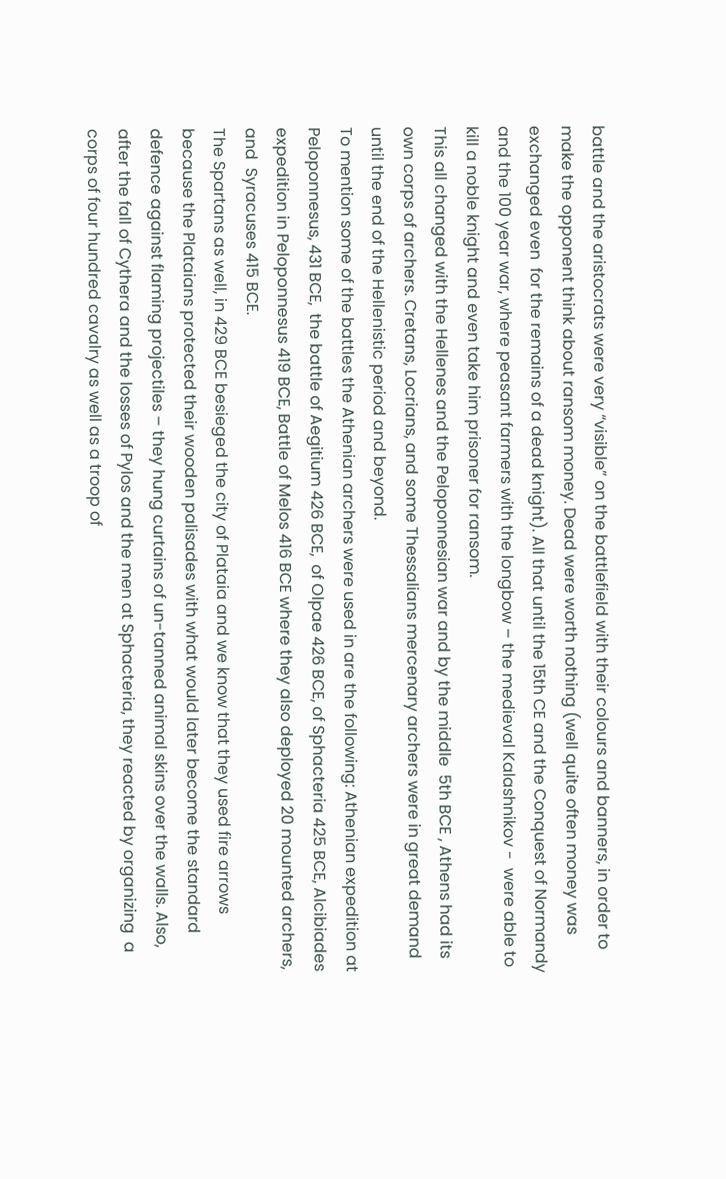battle and the aristocrats were very “visible” on the battlefield with their colours and banners, in order to make the opponent think about ransom money. Dead were worth nothing (well quite often money was exchanged even  for the remains of a dead knight). All that until the 15th CE and the Conquest of Normandy and the 100 year war, where peasant farmers with the longbow – the medieval Kalashnikov -  were able to kill a noble knight and even take him prisoner for ransom.
This all changed with the Hellenes and the Peloponnesian war and by the middle  5th BCE , Athens had its own corps of archers. Cretans, Locrians, and some Thessalians mercenary archers were in great demand until the end of the Hellenistic period and beyond.
To mention some of the battles the Athenian archers were used in are the following: Athenian expedition at Peloponnesus, 431 BCE,  the battle of Aegitium 426 BCE,  of Olpae 426 BCE, of Sphacteria 425 BCE, Alcibiades expedition in Peloponnesus 419 BCE, Battle of Melos 416 BCE where they also deployed 20 mounted archers, and  Syracuses 415 BCE.
The Spartans as well, in 429 BCE besieged the city of Plataia and we know that they used fire arrows because the Plataians protected their wooden palisades with what would later become the standard defence against flaming projectiles – they hung curtains of un-tanned animal skins over the walls. Also, after the fall of Cythera and the losses of Pylos and the men at Sphacteria, they reacted by organizing  a corps of four hundred cavalry as well as a troop of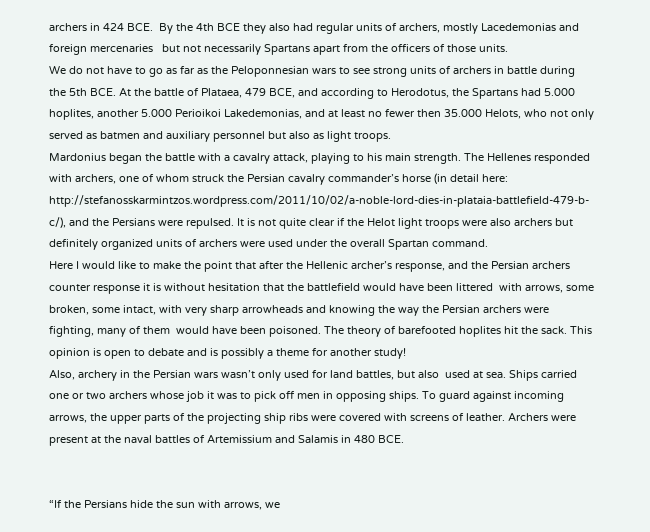archers in 424 BCE.  By the 4th BCE they also had regular units of archers, mostly Lacedemonias and foreign mercenaries   but not necessarily Spartans apart from the officers of those units.
We do not have to go as far as the Peloponnesian wars to see strong units of archers in battle during the 5th BCE. At the battle of Plataea, 479 BCE, and according to Herodotus, the Spartans had 5.000 hoplites, another 5.000 Perioikoi Lakedemonias, and at least no fewer then 35.000 Helots, who not only served as batmen and auxiliary personnel but also as light troops.
Mardonius began the battle with a cavalry attack, playing to his main strength. The Hellenes responded with archers, one of whom struck the Persian cavalry commander’s horse (in detail here:  http://stefanosskarmintzos.wordpress.com/2011/10/02/a-noble-lord-dies-in-plataia-battlefield-479-b-c/), and the Persians were repulsed. It is not quite clear if the Helot light troops were also archers but definitely organized units of archers were used under the overall Spartan command.
Here I would like to make the point that after the Hellenic archer’s response, and the Persian archers counter response it is without hesitation that the battlefield would have been littered  with arrows, some broken, some intact, with very sharp arrowheads and knowing the way the Persian archers were fighting, many of them  would have been poisoned. The theory of barefooted hoplites hit the sack. This opinion is open to debate and is possibly a theme for another study!
Also, archery in the Persian wars wasn’t only used for land battles, but also  used at sea. Ships carried one or two archers whose job it was to pick off men in opposing ships. To guard against incoming arrows, the upper parts of the projecting ship ribs were covered with screens of leather. Archers were present at the naval battles of Artemissium and Salamis in 480 BCE.


“If the Persians hide the sun with arrows, we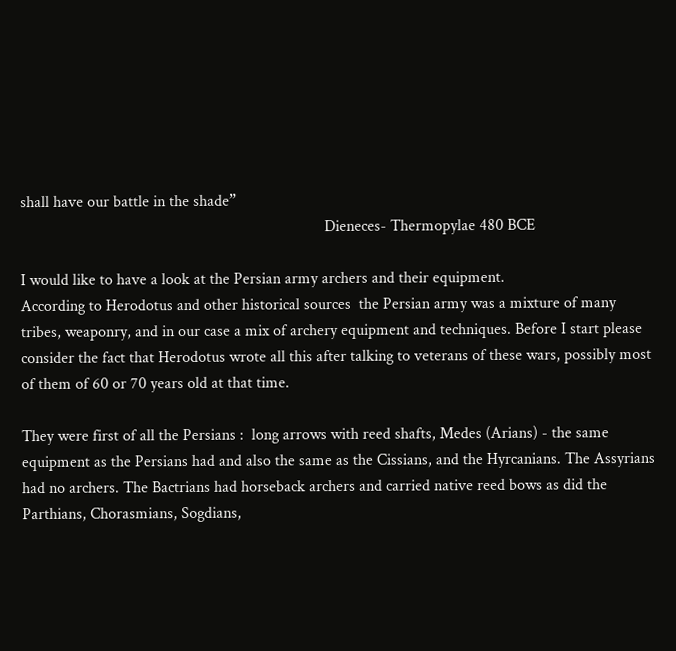shall have our battle in the shade”
                                                                            Dieneces- Thermopylae 480 BCE

I would like to have a look at the Persian army archers and their equipment.
According to Herodotus and other historical sources  the Persian army was a mixture of many tribes, weaponry, and in our case a mix of archery equipment and techniques. Before I start please consider the fact that Herodotus wrote all this after talking to veterans of these wars, possibly most of them of 60 or 70 years old at that time.

They were first of all the Persians :  long arrows with reed shafts, Medes (Arians) - the same equipment as the Persians had and also the same as the Cissians, and the Hyrcanians. The Assyrians had no archers. The Bactrians had horseback archers and carried native reed bows as did the Parthians, Chorasmians, Sogdians,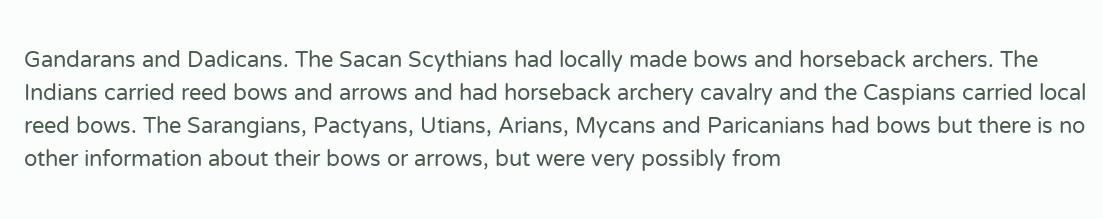Gandarans and Dadicans. The Sacan Scythians had locally made bows and horseback archers. The Indians carried reed bows and arrows and had horseback archery cavalry and the Caspians carried local reed bows. The Sarangians, Pactyans, Utians, Arians, Mycans and Paricanians had bows but there is no other information about their bows or arrows, but were very possibly from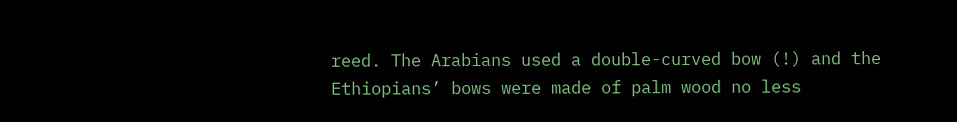reed. The Arabians used a double-curved bow (!) and the Ethiopians’ bows were made of palm wood no less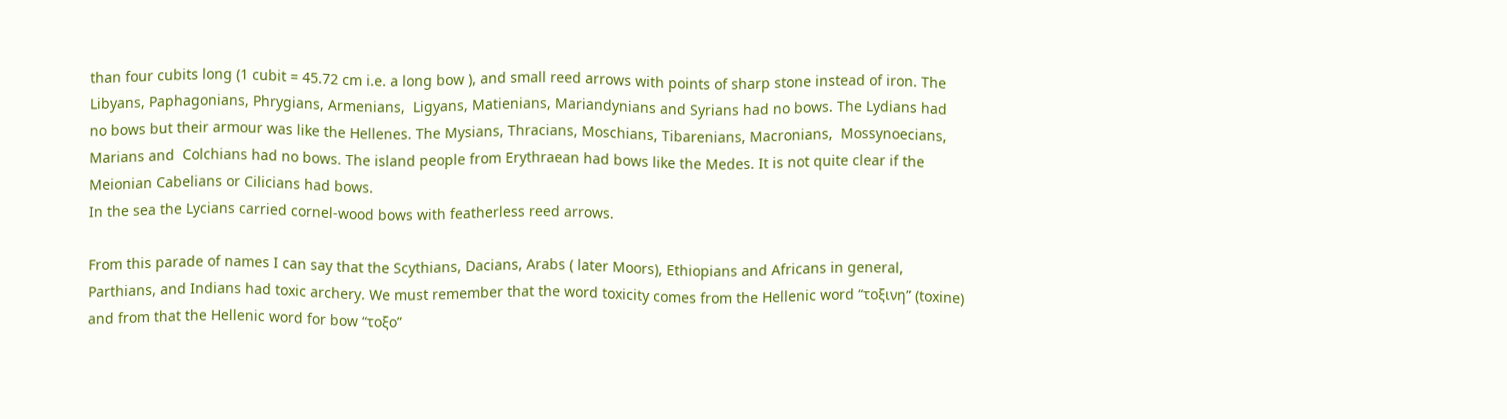than four cubits long (1 cubit = 45.72 cm i.e. a long bow ), and small reed arrows with points of sharp stone instead of iron. The Libyans, Paphagonians, Phrygians, Armenians,  Ligyans, Matienians, Mariandynians and Syrians had no bows. The Lydians had no bows but their armour was like the Hellenes. The Mysians, Thracians, Moschians, Tibarenians, Macronians,  Mossynoecians, Marians and  Colchians had no bows. The island people from Erythraean had bows like the Medes. It is not quite clear if the Meionian Cabelians or Cilicians had bows.
In the sea the Lycians carried cornel-wood bows with featherless reed arrows.

From this parade of names I can say that the Scythians, Dacians, Arabs ( later Moors), Ethiopians and Africans in general, Parthians, and Indians had toxic archery. We must remember that the word toxicity comes from the Hellenic word “τοξινη” (toxine) and from that the Hellenic word for bow “τοξο”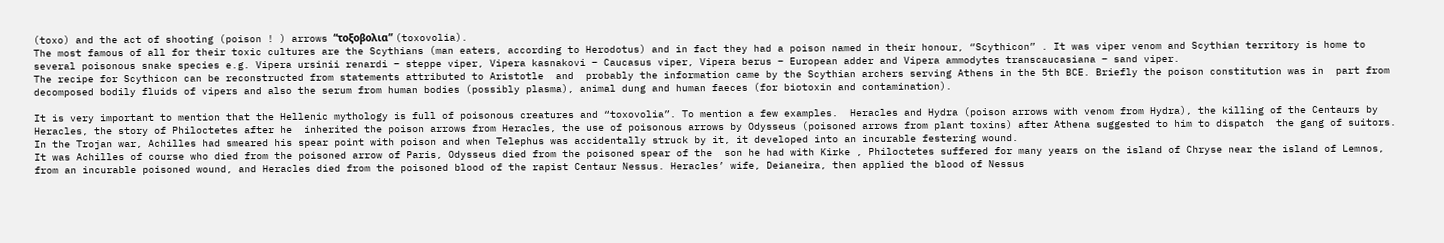(toxo) and the act of shooting (poison ! ) arrows “τοξοβολια” (toxovolia).
The most famous of all for their toxic cultures are the Scythians (man eaters, according to Herodotus) and in fact they had a poison named in their honour, “Scythicon” . It was viper venom and Scythian territory is home to several poisonous snake species e.g. Vipera ursinii renardi – steppe viper, Vipera kasnakovi – Caucasus viper, Vipera berus – European adder and Vipera ammodytes transcaucasiana – sand viper.
The recipe for Scythicon can be reconstructed from statements attributed to Aristotle  and  probably the information came by the Scythian archers serving Athens in the 5th BCE. Briefly the poison constitution was in  part from decomposed bodily fluids of vipers and also the serum from human bodies (possibly plasma), animal dung and human faeces (for biotoxin and contamination).

It is very important to mention that the Hellenic mythology is full of poisonous creatures and “toxovolia”. To mention a few examples.  Heracles and Hydra (poison arrows with venom from Hydra), the killing of the Centaurs by Heracles, the story of Philoctetes after he  inherited the poison arrows from Heracles, the use of poisonous arrows by Odysseus (poisoned arrows from plant toxins) after Athena suggested to him to dispatch  the gang of suitors.
In the Trojan war, Achilles had smeared his spear point with poison and when Telephus was accidentally struck by it, it developed into an incurable festering wound.
It was Achilles of course who died from the poisoned arrow of Paris, Odysseus died from the poisoned spear of the  son he had with Kirke , Philoctetes suffered for many years on the island of Chryse near the island of Lemnos, from an incurable poisoned wound, and Heracles died from the poisoned blood of the rapist Centaur Nessus. Heracles’ wife, Deianeira, then applied the blood of Nessus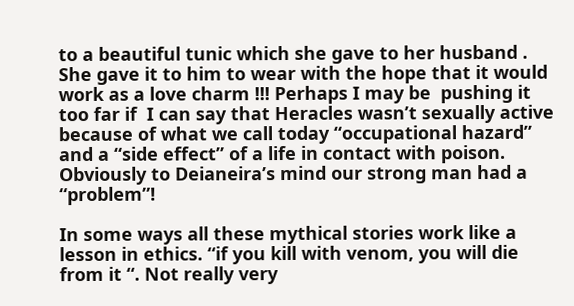to a beautiful tunic which she gave to her husband . She gave it to him to wear with the hope that it would work as a love charm !!! Perhaps I may be  pushing it too far if  I can say that Heracles wasn’t sexually active because of what we call today “occupational hazard” and a “side effect” of a life in contact with poison. Obviously to Deianeira’s mind our strong man had a “problem”!

In some ways all these mythical stories work like a lesson in ethics. “if you kill with venom, you will die from it “. Not really very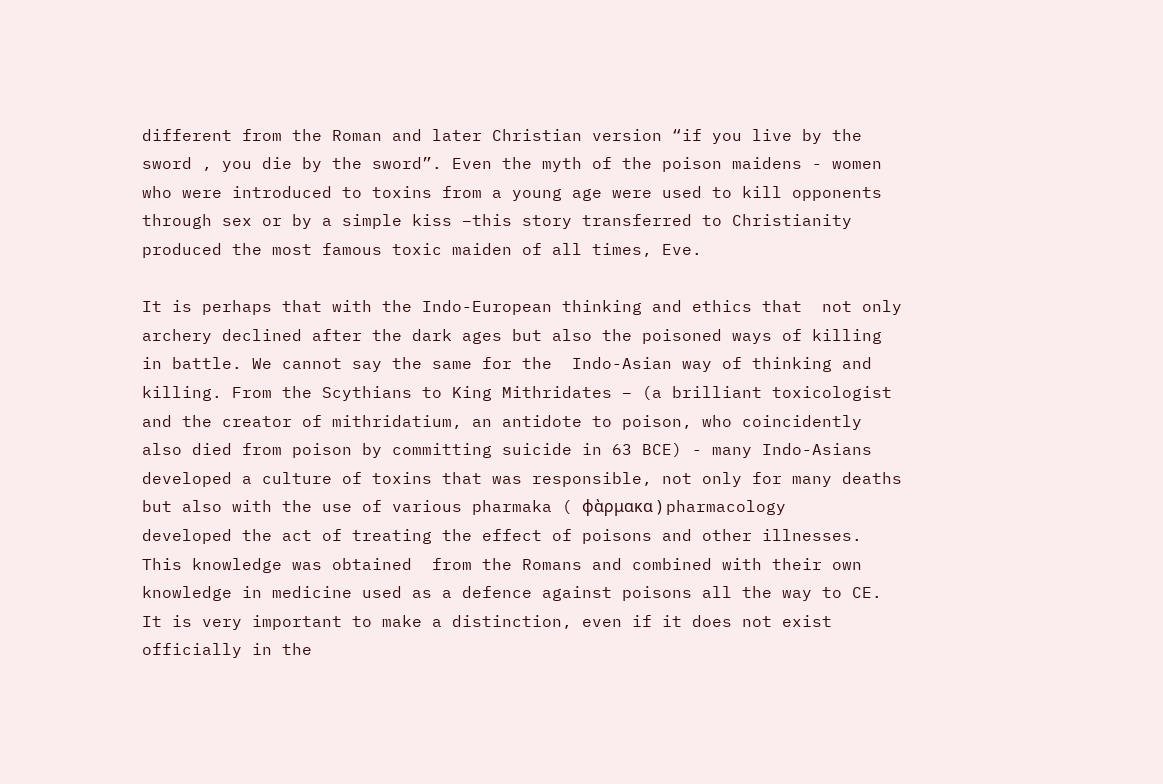different from the Roman and later Christian version “if you live by the sword , you die by the sword”. Even the myth of the poison maidens - women who were introduced to toxins from a young age were used to kill opponents through sex or by a simple kiss –this story transferred to Christianity produced the most famous toxic maiden of all times, Eve.

It is perhaps that with the Indo-European thinking and ethics that  not only archery declined after the dark ages but also the poisoned ways of killing in battle. We cannot say the same for the  Indo-Asian way of thinking and killing. From the Scythians to King Mithridates – (a brilliant toxicologist and the creator of mithridatium, an antidote to poison, who coincidently also died from poison by committing suicide in 63 BCE) - many Indo-Asians developed a culture of toxins that was responsible, not only for many deaths but also with the use of various pharmaka ( φὰρμακα ) pharmacology  developed the act of treating the effect of poisons and other illnesses. This knowledge was obtained  from the Romans and combined with their own knowledge in medicine used as a defence against poisons all the way to CE.
It is very important to make a distinction, even if it does not exist officially in the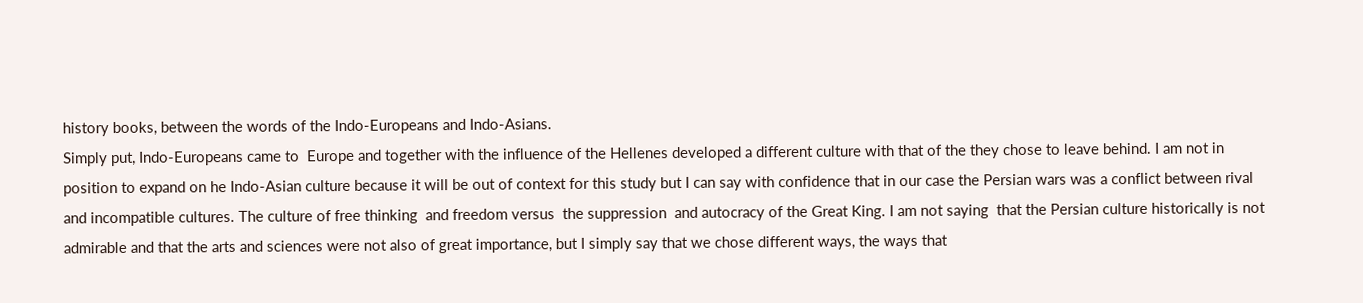history books, between the words of the Indo-Europeans and Indo-Asians.
Simply put, Indo-Europeans came to  Europe and together with the influence of the Hellenes developed a different culture with that of the they chose to leave behind. I am not in position to expand on he Indo-Asian culture because it will be out of context for this study but I can say with confidence that in our case the Persian wars was a conflict between rival and incompatible cultures. The culture of free thinking  and freedom versus  the suppression  and autocracy of the Great King. I am not saying  that the Persian culture historically is not admirable and that the arts and sciences were not also of great importance, but I simply say that we chose different ways, the ways that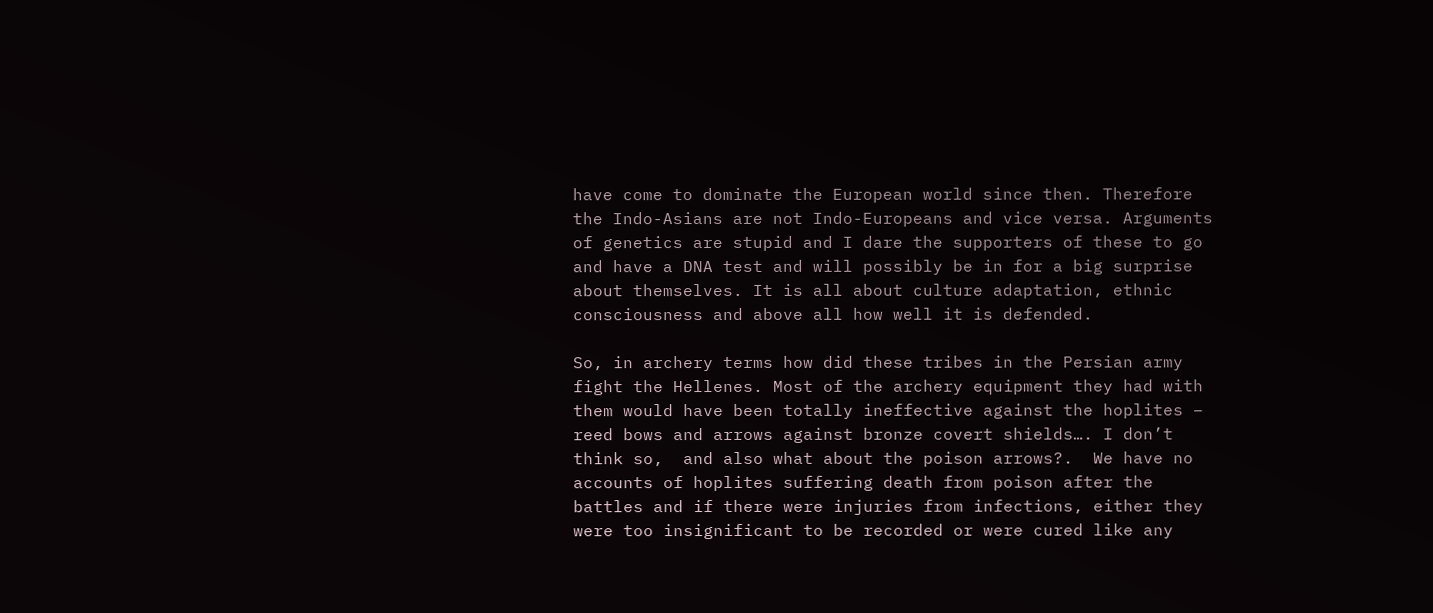have come to dominate the European world since then. Therefore the Indo-Asians are not Indo-Europeans and vice versa. Arguments of genetics are stupid and I dare the supporters of these to go and have a DNA test and will possibly be in for a big surprise about themselves. It is all about culture adaptation, ethnic consciousness and above all how well it is defended.

So, in archery terms how did these tribes in the Persian army fight the Hellenes. Most of the archery equipment they had with them would have been totally ineffective against the hoplites – reed bows and arrows against bronze covert shields…. I don’t think so,  and also what about the poison arrows?.  We have no accounts of hoplites suffering death from poison after the battles and if there were injuries from infections, either they were too insignificant to be recorded or were cured like any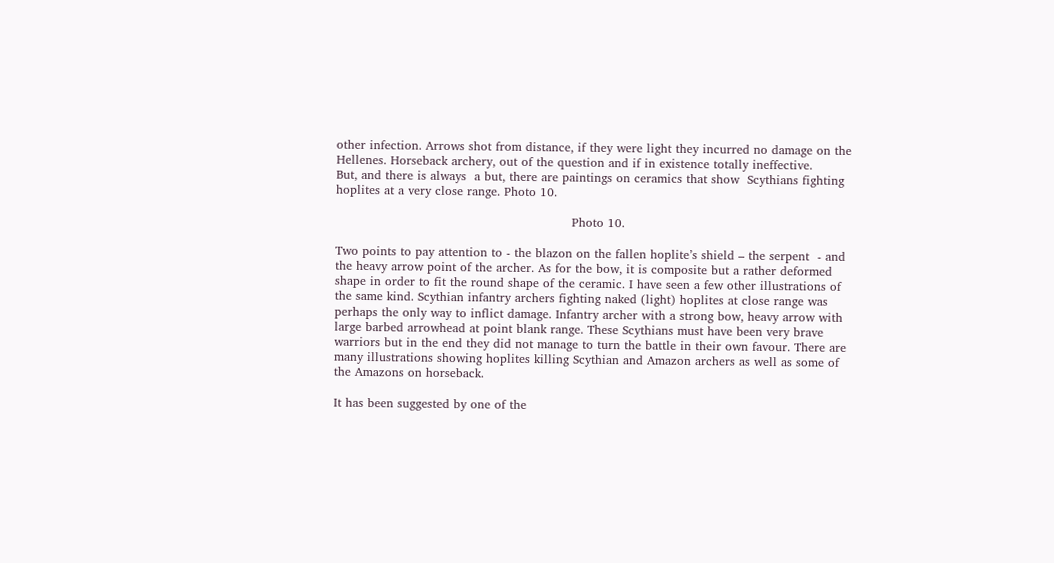other infection. Arrows shot from distance, if they were light they incurred no damage on the Hellenes. Horseback archery, out of the question and if in existence totally ineffective.
But, and there is always  a but, there are paintings on ceramics that show  Scythians fighting hoplites at a very close range. Photo 10.

                                                           Photo 10.

Two points to pay attention to - the blazon on the fallen hoplite’s shield – the serpent  - and the heavy arrow point of the archer. As for the bow, it is composite but a rather deformed shape in order to fit the round shape of the ceramic. I have seen a few other illustrations of the same kind. Scythian infantry archers fighting naked (light) hoplites at close range was perhaps the only way to inflict damage. Infantry archer with a strong bow, heavy arrow with large barbed arrowhead at point blank range. These Scythians must have been very brave warriors but in the end they did not manage to turn the battle in their own favour. There are many illustrations showing hoplites killing Scythian and Amazon archers as well as some of the Amazons on horseback.

It has been suggested by one of the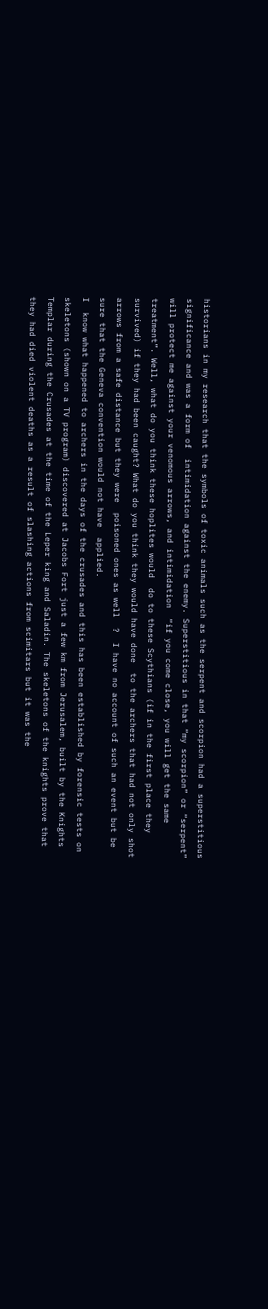historians in my research that the symbols of toxic animals such as the serpent and scorpion had a superstitious significance and was a form of  intimidation against the enemy. Superstitious in that “my scorpion” or “serpent” will protect me against your venomous arrows, and intimidation  “if you come close, you will get the same treatment”. Well, what do you think these hoplites would  do to these Scythians (if in the first place they survived) if they had been caught? What do you think they would have done  to the archers that had not only shot arrows from a safe distance but they were  poisoned ones as well  ?  I have no account of such an event but be sure that the Geneva convention would not have  applied.
I  know what happened to archers in the days of the crusades and this has been established by forensic tests on skeletons (shown on a TV program) discovered at Jacobs Fort just a few km from Jerusalem, built by the Knights Templar during the Crusades at the time of the Leper king and Saladin. The skeletons of the knights prove that they had died violent deaths as a result of slashing actions from scimitars but it was the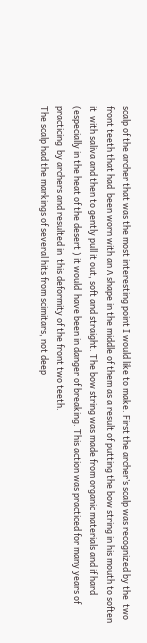scalp of the archer that was the most interesting point I would like to make. First the archer’s scalp was recognized by the  two front teeth that had  been worn with an Λ shape in the middle of them as a result of putting the bow string in his mouth to soften it  with saliva and then to gently pull it out, soft and straight. The bow string was made from organic materials and if hard (especially in the heat of the desert ) it would  have been in danger of breaking. This action was practiced for many years of practicing  by archers and resulted in  this deformity of the front two teeth.
The scalp had the markings of several hits from scimitars, not deep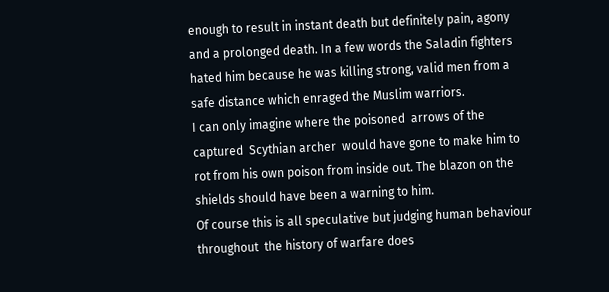enough to result in instant death but definitely pain, agony and a prolonged death. In a few words the Saladin fighters hated him because he was killing strong, valid men from a safe distance which enraged the Muslim warriors.
I can only imagine where the poisoned  arrows of the captured  Scythian archer  would have gone to make him to rot from his own poison from inside out. The blazon on the shields should have been a warning to him.
Of course this is all speculative but judging human behaviour throughout  the history of warfare does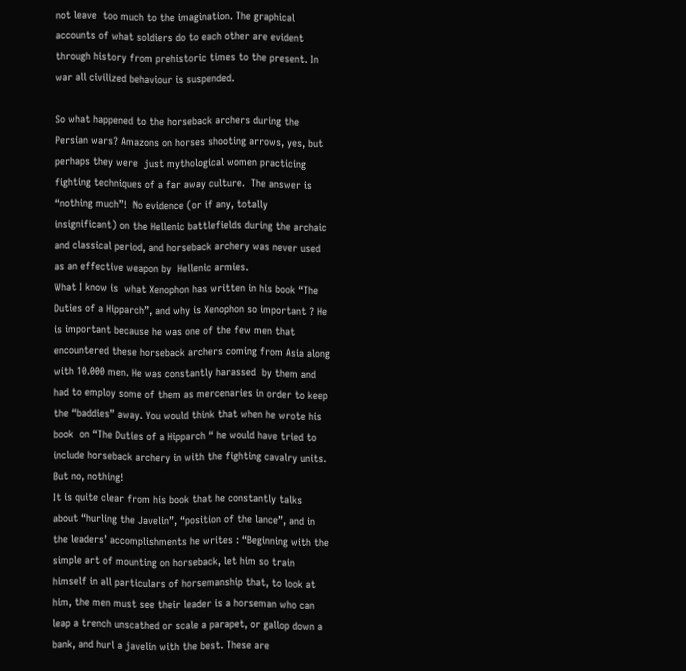not leave  too much to the imagination. The graphical accounts of what soldiers do to each other are evident through history from prehistoric times to the present. In war all civilized behaviour is suspended.

So what happened to the horseback archers during the Persian wars? Amazons on horses shooting arrows, yes, but perhaps they were  just mythological women practicing fighting techniques of a far away culture.  The answer is “nothing much”!  No evidence (or if any, totally insignificant) on the Hellenic battlefields during the archaic and classical period, and horseback archery was never used as an effective weapon by  Hellenic armies.
What I know is  what Xenophon has written in his book “The Duties of a Hipparch”, and why is Xenophon so important ? He is important because he was one of the few men that encountered these horseback archers coming from Asia along with 10.000 men. He was constantly harassed  by them and  had to employ some of them as mercenaries in order to keep the “baddies” away. You would think that when he wrote his book  on “The Duties of a Hipparch “ he would have tried to include horseback archery in with the fighting cavalry units. But no, nothing!
It is quite clear from his book that he constantly talks about “hurling the Javelin”, “position of the lance”, and in the leaders’ accomplishments he writes : “Beginning with the simple art of mounting on horseback, let him so train himself in all particulars of horsemanship that, to look at him, the men must see their leader is a horseman who can leap a trench unscathed or scale a parapet, or gallop down a bank, and hurl a javelin with the best. These are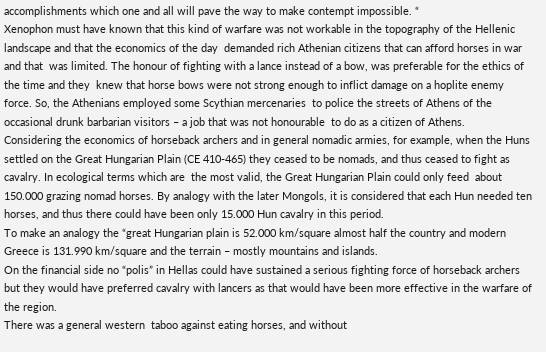accomplishments which one and all will pave the way to make contempt impossible. “
Xenophon must have known that this kind of warfare was not workable in the topography of the Hellenic landscape and that the economics of the day  demanded rich Athenian citizens that can afford horses in war and that  was limited. The honour of fighting with a lance instead of a bow, was preferable for the ethics of the time and they  knew that horse bows were not strong enough to inflict damage on a hoplite enemy force. So, the Athenians employed some Scythian mercenaries  to police the streets of Athens of the occasional drunk barbarian visitors – a job that was not honourable  to do as a citizen of Athens.
Considering the economics of horseback archers and in general nomadic armies, for example, when the Huns settled on the Great Hungarian Plain (CE 410-465) they ceased to be nomads, and thus ceased to fight as cavalry. In ecological terms which are  the most valid, the Great Hungarian Plain could only feed  about 150.000 grazing nomad horses. By analogy with the later Mongols, it is considered that each Hun needed ten horses, and thus there could have been only 15.000 Hun cavalry in this period.
To make an analogy the “great Hungarian plain is 52.000 km/square almost half the country and modern Greece is 131.990 km/square and the terrain – mostly mountains and islands.
On the financial side no “polis” in Hellas could have sustained a serious fighting force of horseback archers but they would have preferred cavalry with lancers as that would have been more effective in the warfare of the region.
There was a general western  taboo against eating horses, and without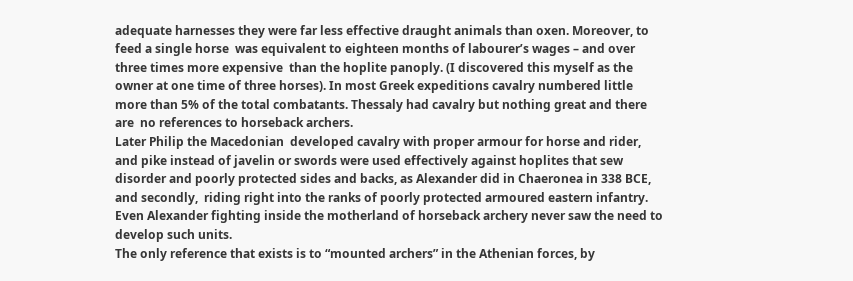adequate harnesses they were far less effective draught animals than oxen. Moreover, to feed a single horse  was equivalent to eighteen months of labourer’s wages – and over three times more expensive  than the hoplite panoply. (I discovered this myself as the owner at one time of three horses). In most Greek expeditions cavalry numbered little more than 5% of the total combatants. Thessaly had cavalry but nothing great and there are  no references to horseback archers.
Later Philip the Macedonian  developed cavalry with proper armour for horse and rider, and pike instead of javelin or swords were used effectively against hoplites that sew disorder and poorly protected sides and backs, as Alexander did in Chaeronea in 338 BCE, and secondly,  riding right into the ranks of poorly protected armoured eastern infantry. Even Alexander fighting inside the motherland of horseback archery never saw the need to develop such units.
The only reference that exists is to “mounted archers” in the Athenian forces, by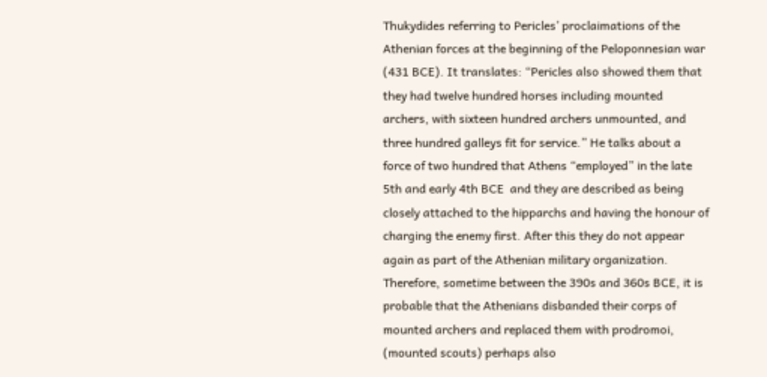Thukydides referring to Pericles’ proclaimations of the Athenian forces at the beginning of the Peloponnesian war (431 BCE). It translates: “Pericles also showed them that they had twelve hundred horses including mounted archers, with sixteen hundred archers unmounted, and three hundred galleys fit for service.” He talks about a force of two hundred that Athens “employed” in the late 5th and early 4th BCE  and they are described as being closely attached to the hipparchs and having the honour of charging the enemy first. After this they do not appear again as part of the Athenian military organization. Therefore, sometime between the 390s and 360s BCE, it is probable that the Athenians disbanded their corps of mounted archers and replaced them with prodromoi, (mounted scouts) perhaps also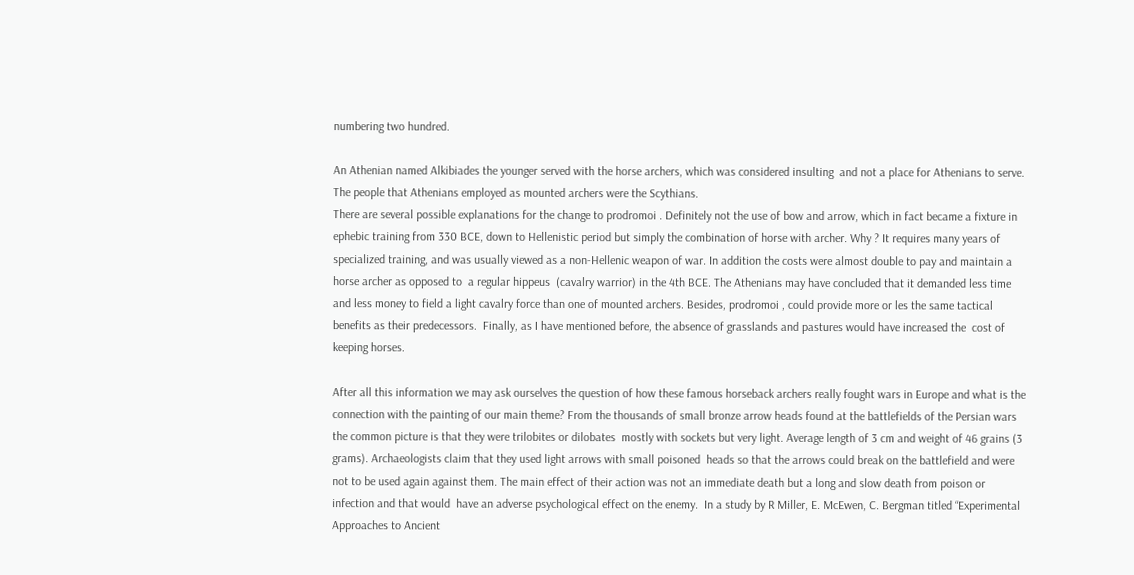numbering two hundred.

An Athenian named Alkibiades the younger served with the horse archers, which was considered insulting  and not a place for Athenians to serve. The people that Athenians employed as mounted archers were the Scythians.
There are several possible explanations for the change to prodromoi . Definitely not the use of bow and arrow, which in fact became a fixture in ephebic training from 330 BCE, down to Hellenistic period but simply the combination of horse with archer. Why ? It requires many years of specialized training, and was usually viewed as a non-Hellenic weapon of war. In addition the costs were almost double to pay and maintain a horse archer as opposed to  a regular hippeus  (cavalry warrior) in the 4th BCE. The Athenians may have concluded that it demanded less time and less money to field a light cavalry force than one of mounted archers. Besides, prodromoi , could provide more or les the same tactical benefits as their predecessors.  Finally, as I have mentioned before, the absence of grasslands and pastures would have increased the  cost of keeping horses.

After all this information we may ask ourselves the question of how these famous horseback archers really fought wars in Europe and what is the connection with the painting of our main theme? From the thousands of small bronze arrow heads found at the battlefields of the Persian wars the common picture is that they were trilobites or dilobates  mostly with sockets but very light. Average length of 3 cm and weight of 46 grains (3 grams). Archaeologists claim that they used light arrows with small poisoned  heads so that the arrows could break on the battlefield and were not to be used again against them. The main effect of their action was not an immediate death but a long and slow death from poison or infection and that would  have an adverse psychological effect on the enemy.  In a study by R Miller, E. McEwen, C. Bergman titled “Experimental Approaches to Ancient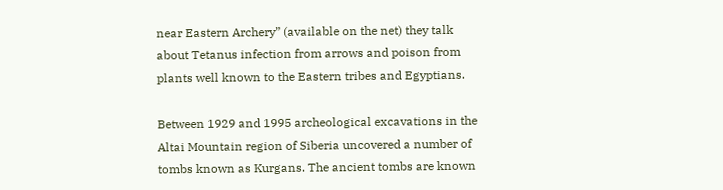near Eastern Archery” (available on the net) they talk about Tetanus infection from arrows and poison from plants well known to the Eastern tribes and Egyptians.

Between 1929 and 1995 archeological excavations in the Altai Mountain region of Siberia uncovered a number of tombs known as Kurgans. The ancient tombs are known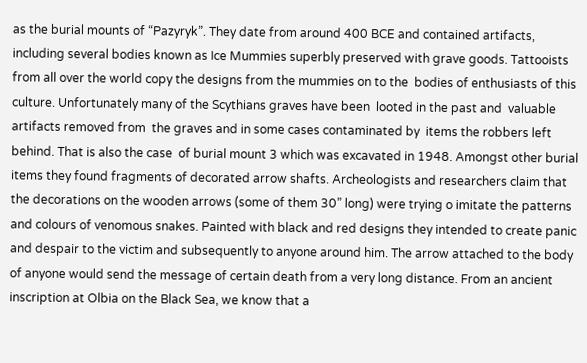as the burial mounts of “Pazyryk”. They date from around 400 BCE and contained artifacts, including several bodies known as Ice Mummies superbly preserved with grave goods. Tattooists from all over the world copy the designs from the mummies on to the  bodies of enthusiasts of this culture. Unfortunately many of the Scythians graves have been  looted in the past and  valuable artifacts removed from  the graves and in some cases contaminated by  items the robbers left behind. That is also the case  of burial mount 3 which was excavated in 1948. Amongst other burial items they found fragments of decorated arrow shafts. Archeologists and researchers claim that the decorations on the wooden arrows (some of them 30” long) were trying o imitate the patterns and colours of venomous snakes. Painted with black and red designs they intended to create panic and despair to the victim and subsequently to anyone around him. The arrow attached to the body of anyone would send the message of certain death from a very long distance. From an ancient inscription at Olbia on the Black Sea, we know that a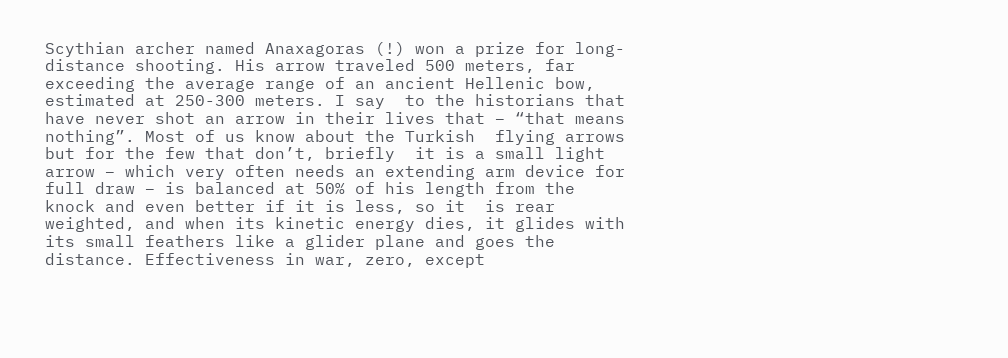Scythian archer named Anaxagoras (!) won a prize for long-distance shooting. His arrow traveled 500 meters, far exceeding the average range of an ancient Hellenic bow, estimated at 250-300 meters. I say  to the historians that have never shot an arrow in their lives that – “that means nothing”. Most of us know about the Turkish  flying arrows but for the few that don’t, briefly  it is a small light arrow – which very often needs an extending arm device for full draw – is balanced at 50% of his length from the knock and even better if it is less, so it  is rear weighted, and when its kinetic energy dies, it glides with its small feathers like a glider plane and goes the distance. Effectiveness in war, zero, except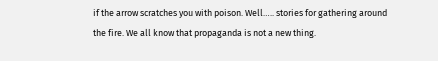if the arrow scratches you with poison. Well….. stories for gathering around the fire. We all know that propaganda is not a new thing.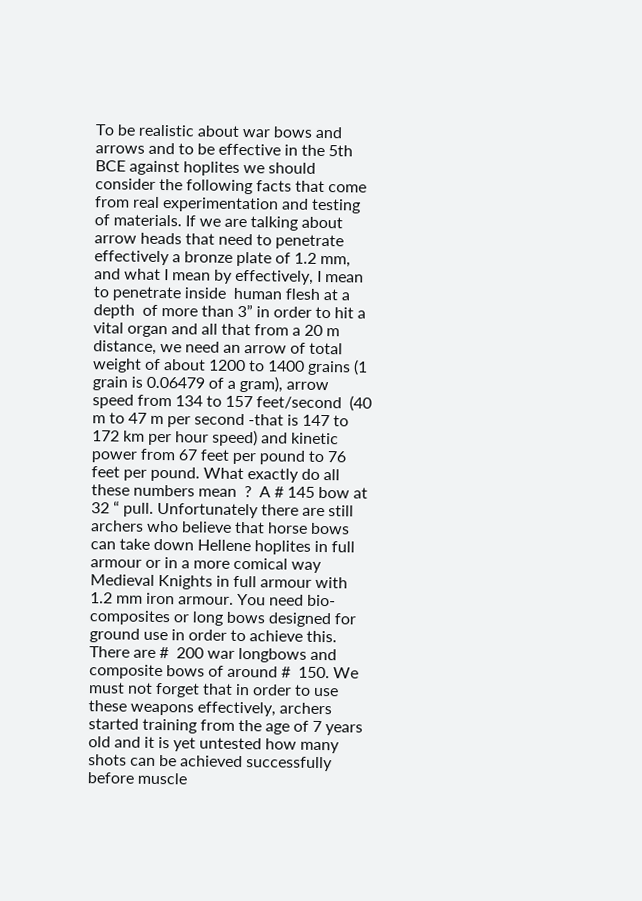To be realistic about war bows and arrows and to be effective in the 5th BCE against hoplites we should consider the following facts that come from real experimentation and testing of materials. If we are talking about arrow heads that need to penetrate effectively a bronze plate of 1.2 mm, and what I mean by effectively, I mean to penetrate inside  human flesh at a  depth  of more than 3” in order to hit a vital organ and all that from a 20 m distance, we need an arrow of total weight of about 1200 to 1400 grains (1 grain is 0.06479 of a gram), arrow speed from 134 to 157 feet/second  (40 m to 47 m per second -that is 147 to 172 km per hour speed) and kinetic power from 67 feet per pound to 76 feet per pound. What exactly do all these numbers mean  ?  A # 145 bow at 32 “ pull. Unfortunately there are still archers who believe that horse bows can take down Hellene hoplites in full armour or in a more comical way Medieval Knights in full armour with 1.2 mm iron armour. You need bio-composites or long bows designed for ground use in order to achieve this. There are #  200 war longbows and composite bows of around #  150. We must not forget that in order to use these weapons effectively, archers started training from the age of 7 years old and it is yet untested how many shots can be achieved successfully before muscle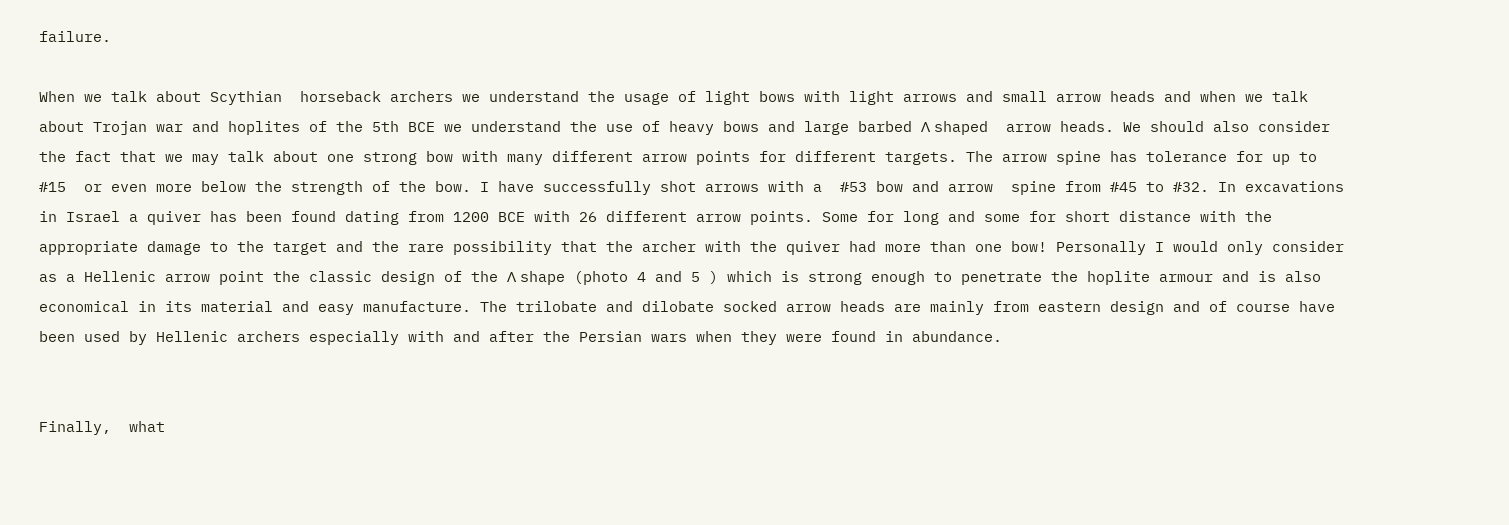failure.

When we talk about Scythian  horseback archers we understand the usage of light bows with light arrows and small arrow heads and when we talk about Trojan war and hoplites of the 5th BCE we understand the use of heavy bows and large barbed Λ shaped  arrow heads. We should also consider the fact that we may talk about one strong bow with many different arrow points for different targets. The arrow spine has tolerance for up to #15  or even more below the strength of the bow. I have successfully shot arrows with a  #53 bow and arrow  spine from #45 to #32. In excavations in Israel a quiver has been found dating from 1200 BCE with 26 different arrow points. Some for long and some for short distance with the appropriate damage to the target and the rare possibility that the archer with the quiver had more than one bow! Personally I would only consider as a Hellenic arrow point the classic design of the Λ shape (photo 4 and 5 ) which is strong enough to penetrate the hoplite armour and is also  economical in its material and easy manufacture. The trilobate and dilobate socked arrow heads are mainly from eastern design and of course have been used by Hellenic archers especially with and after the Persian wars when they were found in abundance.


Finally,  what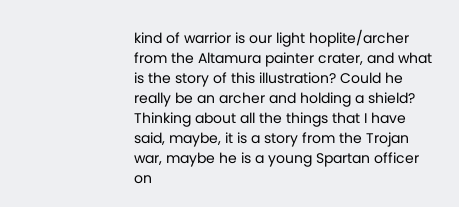kind of warrior is our light hoplite/archer from the Altamura painter crater, and what is the story of this illustration? Could he really be an archer and holding a shield? Thinking about all the things that I have said, maybe, it is a story from the Trojan war, maybe he is a young Spartan officer on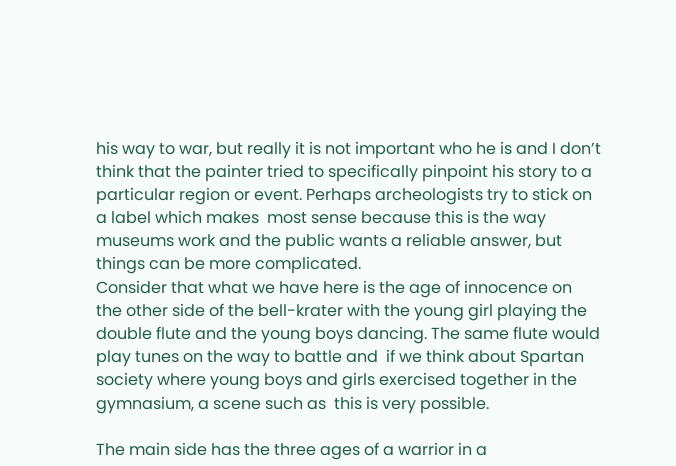his way to war, but really it is not important who he is and I don’t think that the painter tried to specifically pinpoint his story to a particular region or event. Perhaps archeologists try to stick on a label which makes  most sense because this is the way museums work and the public wants a reliable answer, but things can be more complicated.
Consider that what we have here is the age of innocence on the other side of the bell-krater with the young girl playing the double flute and the young boys dancing. The same flute would  play tunes on the way to battle and  if we think about Spartan society where young boys and girls exercised together in the gymnasium, a scene such as  this is very possible.

The main side has the three ages of a warrior in a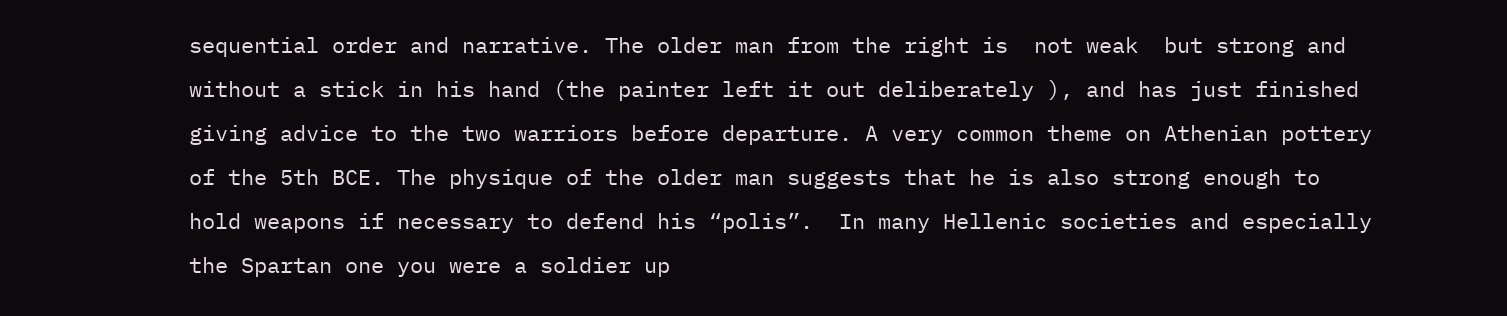sequential order and narrative. The older man from the right is  not weak  but strong and  without a stick in his hand (the painter left it out deliberately ), and has just finished giving advice to the two warriors before departure. A very common theme on Athenian pottery of the 5th BCE. The physique of the older man suggests that he is also strong enough to  hold weapons if necessary to defend his “polis”.  In many Hellenic societies and especially the Spartan one you were a soldier up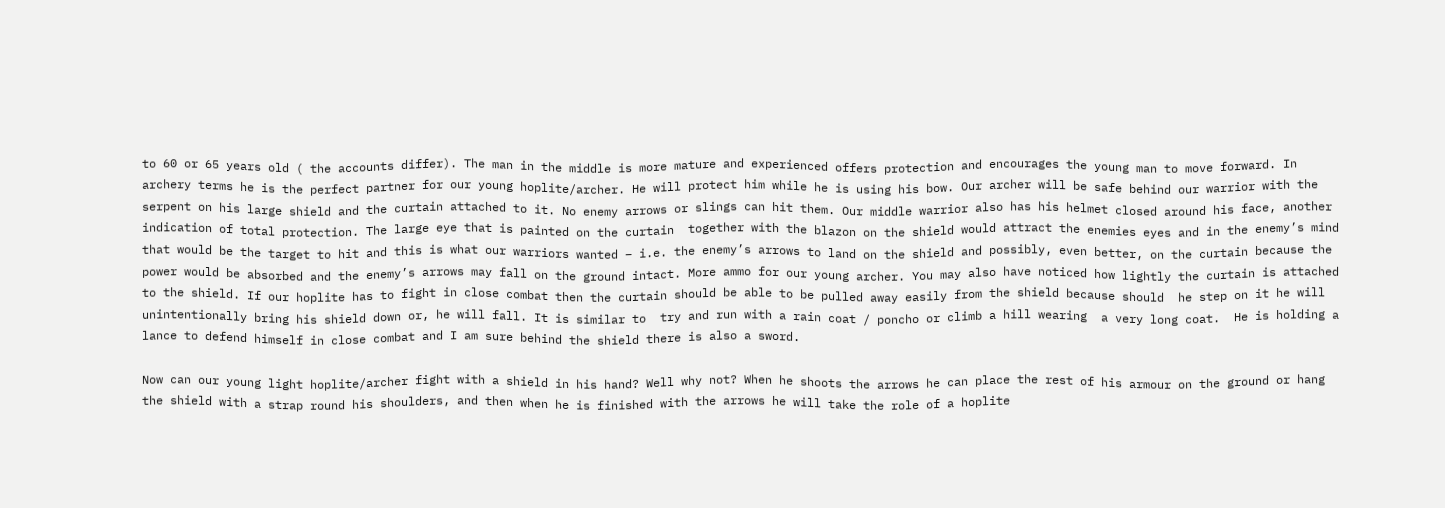to 60 or 65 years old ( the accounts differ). The man in the middle is more mature and experienced offers protection and encourages the young man to move forward. In archery terms he is the perfect partner for our young hoplite/archer. He will protect him while he is using his bow. Our archer will be safe behind our warrior with the serpent on his large shield and the curtain attached to it. No enemy arrows or slings can hit them. Our middle warrior also has his helmet closed around his face, another indication of total protection. The large eye that is painted on the curtain  together with the blazon on the shield would attract the enemies eyes and in the enemy’s mind that would be the target to hit and this is what our warriors wanted – i.e. the enemy’s arrows to land on the shield and possibly, even better, on the curtain because the power would be absorbed and the enemy’s arrows may fall on the ground intact. More ammo for our young archer. You may also have noticed how lightly the curtain is attached to the shield. If our hoplite has to fight in close combat then the curtain should be able to be pulled away easily from the shield because should  he step on it he will unintentionally bring his shield down or, he will fall. It is similar to  try and run with a rain coat / poncho or climb a hill wearing  a very long coat.  He is holding a lance to defend himself in close combat and I am sure behind the shield there is also a sword.

Now can our young light hoplite/archer fight with a shield in his hand? Well why not? When he shoots the arrows he can place the rest of his armour on the ground or hang the shield with a strap round his shoulders, and then when he is finished with the arrows he will take the role of a hoplite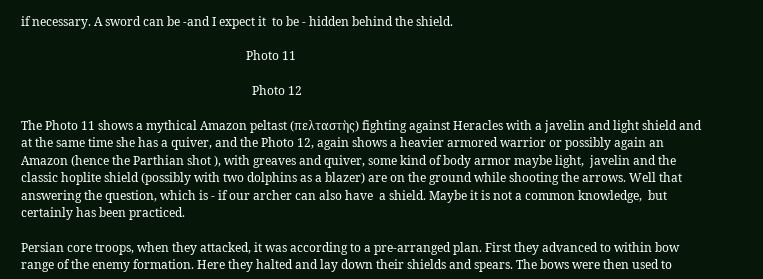if necessary. A sword can be -and I expect it  to be - hidden behind the shield.

                                                                           Photo 11

                                                                             Photo 12

The Photo 11 shows a mythical Amazon peltast (πελταστὴς) fighting against Heracles with a javelin and light shield and at the same time she has a quiver, and the Photo 12, again shows a heavier armored warrior or possibly again an Amazon (hence the Parthian shot ), with greaves and quiver, some kind of body armor maybe light,  javelin and the classic hoplite shield (possibly with two dolphins as a blazer) are on the ground while shooting the arrows. Well that answering the question, which is - if our archer can also have  a shield. Maybe it is not a common knowledge,  but certainly has been practiced.

Persian core troops, when they attacked, it was according to a pre-arranged plan. First they advanced to within bow range of the enemy formation. Here they halted and lay down their shields and spears. The bows were then used to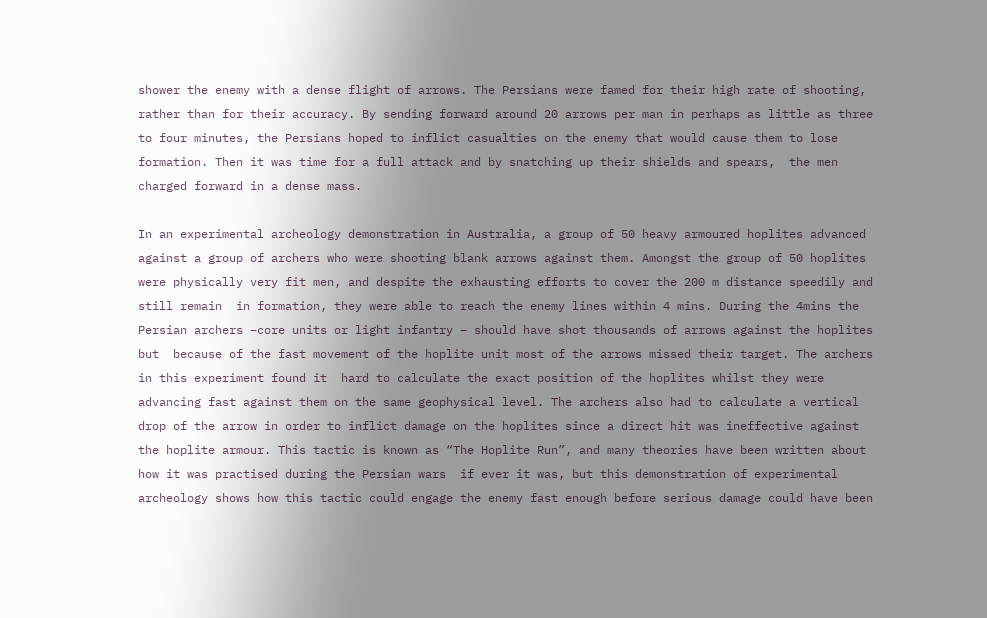shower the enemy with a dense flight of arrows. The Persians were famed for their high rate of shooting, rather than for their accuracy. By sending forward around 20 arrows per man in perhaps as little as three to four minutes, the Persians hoped to inflict casualties on the enemy that would cause them to lose formation. Then it was time for a full attack and by snatching up their shields and spears,  the men charged forward in a dense mass.

In an experimental archeology demonstration in Australia, a group of 50 heavy armoured hoplites advanced against a group of archers who were shooting blank arrows against them. Amongst the group of 50 hoplites  were physically very fit men, and despite the exhausting efforts to cover the 200 m distance speedily and still remain  in formation, they were able to reach the enemy lines within 4 mins. During the 4mins the Persian archers –core units or light infantry – should have shot thousands of arrows against the hoplites but  because of the fast movement of the hoplite unit most of the arrows missed their target. The archers in this experiment found it  hard to calculate the exact position of the hoplites whilst they were advancing fast against them on the same geophysical level. The archers also had to calculate a vertical  drop of the arrow in order to inflict damage on the hoplites since a direct hit was ineffective against the hoplite armour. This tactic is known as “The Hoplite Run”, and many theories have been written about how it was practised during the Persian wars  if ever it was, but this demonstration of experimental archeology shows how this tactic could engage the enemy fast enough before serious damage could have been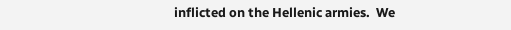inflicted on the Hellenic armies.  We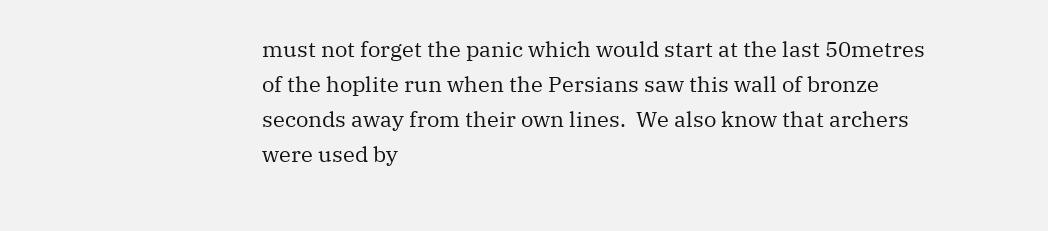must not forget the panic which would start at the last 50metres of the hoplite run when the Persians saw this wall of bronze  seconds away from their own lines.  We also know that archers were used by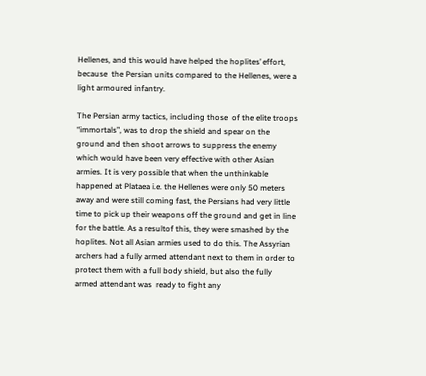Hellenes, and this would have helped the hoplites’ effort, because  the Persian units compared to the Hellenes, were a light armoured infantry.

The Persian army tactics, including those  of the elite troops “immortals”, was to drop the shield and spear on the ground and then shoot arrows to suppress the enemy which would have been very effective with other Asian armies. It is very possible that when the unthinkable happened at Plataea i.e. the Hellenes were only 50 meters away and were still coming fast, the Persians had very little time to pick up their weapons off the ground and get in line for the battle. As a resultof this, they were smashed by the hoplites. Not all Asian armies used to do this. The Assyrian archers had a fully armed attendant next to them in order to protect them with a full body shield, but also the fully armed attendant was  ready to fight any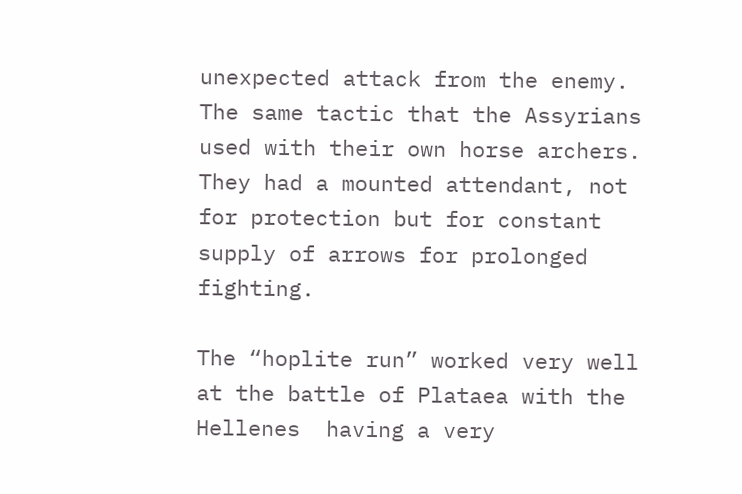unexpected attack from the enemy. The same tactic that the Assyrians used with their own horse archers. They had a mounted attendant, not for protection but for constant supply of arrows for prolonged fighting.

The “hoplite run” worked very well at the battle of Plataea with the Hellenes  having a very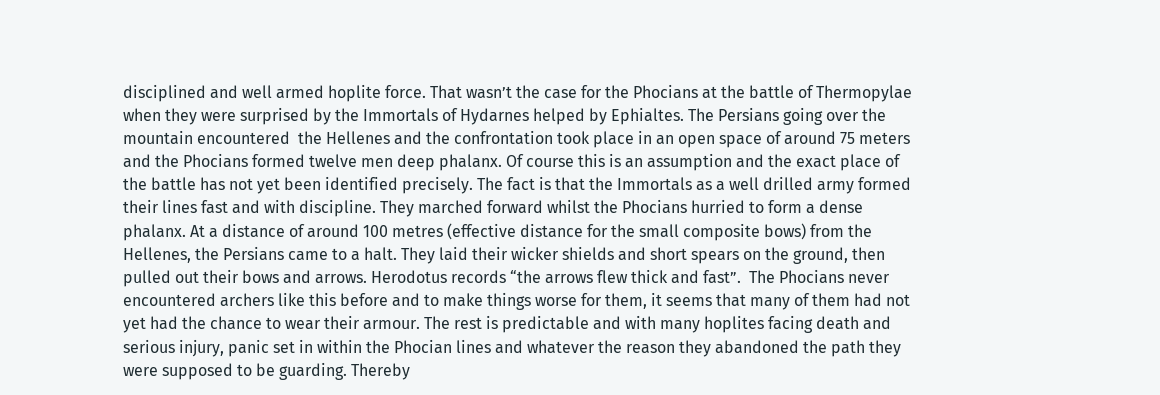disciplined and well armed hoplite force. That wasn’t the case for the Phocians at the battle of Thermopylae when they were surprised by the Immortals of Hydarnes helped by Ephialtes. The Persians going over the mountain encountered  the Hellenes and the confrontation took place in an open space of around 75 meters and the Phocians formed twelve men deep phalanx. Of course this is an assumption and the exact place of the battle has not yet been identified precisely. The fact is that the Immortals as a well drilled army formed their lines fast and with discipline. They marched forward whilst the Phocians hurried to form a dense phalanx. At a distance of around 100 metres (effective distance for the small composite bows) from the Hellenes, the Persians came to a halt. They laid their wicker shields and short spears on the ground, then pulled out their bows and arrows. Herodotus records “the arrows flew thick and fast”.  The Phocians never encountered archers like this before and to make things worse for them, it seems that many of them had not yet had the chance to wear their armour. The rest is predictable and with many hoplites facing death and serious injury, panic set in within the Phocian lines and whatever the reason they abandoned the path they were supposed to be guarding. Thereby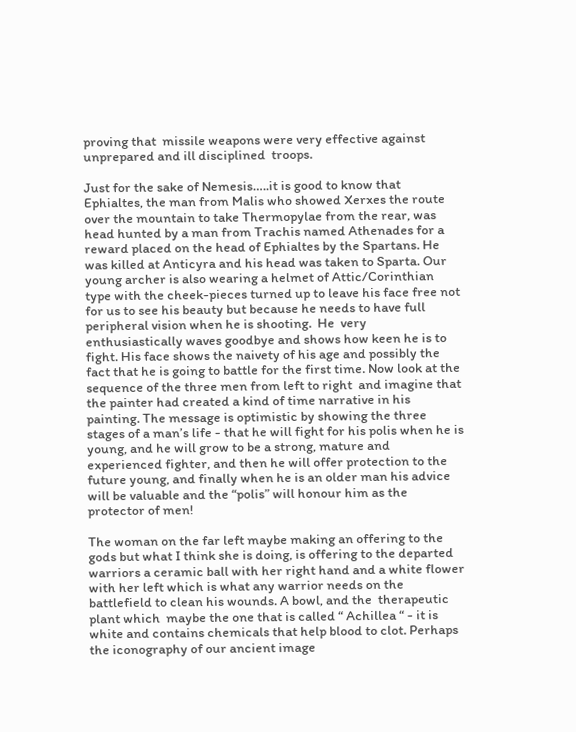proving that  missile weapons were very effective against unprepared and ill disciplined  troops.

Just for the sake of Nemesis…..it is good to know that Ephialtes, the man from Malis who showed Xerxes the route over the mountain to take Thermopylae from the rear, was head hunted by a man from Trachis named Athenades for a reward placed on the head of Ephialtes by the Spartans. He was killed at Anticyra and his head was taken to Sparta. Our young archer is also wearing a helmet of Attic/Corinthian type with the cheek-pieces turned up to leave his face free not for us to see his beauty but because he needs to have full peripheral vision when he is shooting.  He  very enthusiastically waves goodbye and shows how keen he is to fight. His face shows the naivety of his age and possibly the fact that he is going to battle for the first time. Now look at the sequence of the three men from left to right  and imagine that the painter had created a kind of time narrative in his painting. The message is optimistic by showing the three stages of a man’s life - that he will fight for his polis when he is young, and he will grow to be a strong, mature and experienced fighter, and then he will offer protection to the future young, and finally when he is an older man his advice will be valuable and the “polis” will honour him as the protector of men!

The woman on the far left maybe making an offering to the gods but what I think she is doing, is offering to the departed warriors a ceramic ball with her right hand and a white flower with her left which is what any warrior needs on the battlefield to clean his wounds. A bowl, and the  therapeutic plant which  maybe the one that is called “ Achillea “ - it is white and contains chemicals that help blood to clot. Perhaps the iconography of our ancient image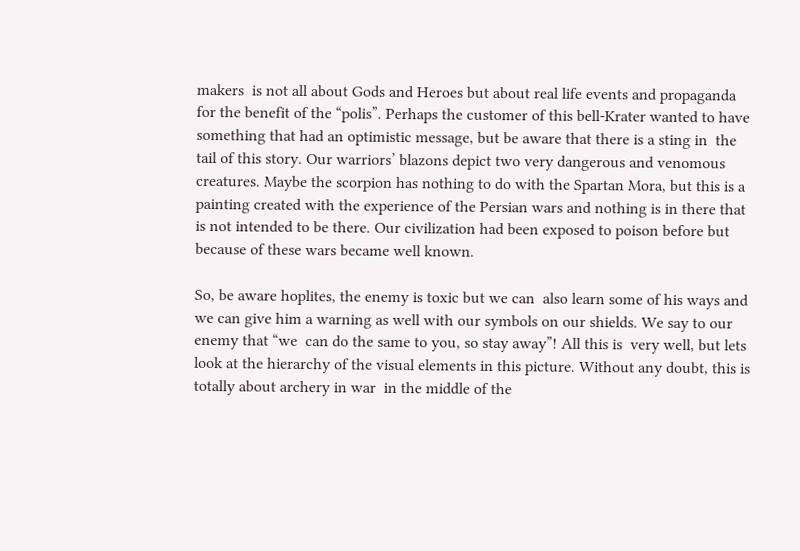makers  is not all about Gods and Heroes but about real life events and propaganda for the benefit of the “polis”. Perhaps the customer of this bell-Krater wanted to have something that had an optimistic message, but be aware that there is a sting in  the tail of this story. Our warriors’ blazons depict two very dangerous and venomous creatures. Maybe the scorpion has nothing to do with the Spartan Mora, but this is a painting created with the experience of the Persian wars and nothing is in there that is not intended to be there. Our civilization had been exposed to poison before but because of these wars became well known.

So, be aware hoplites, the enemy is toxic but we can  also learn some of his ways and we can give him a warning as well with our symbols on our shields. We say to our enemy that “we  can do the same to you, so stay away”! All this is  very well, but lets look at the hierarchy of the visual elements in this picture. Without any doubt, this is totally about archery in war  in the middle of the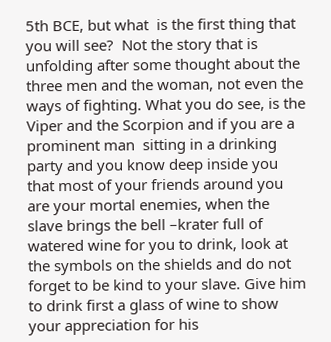5th BCE, but what  is the first thing that you will see?  Not the story that is unfolding after some thought about the three men and the woman, not even the ways of fighting. What you do see, is the Viper and the Scorpion and if you are a prominent man  sitting in a drinking party and you know deep inside you that most of your friends around you are your mortal enemies, when the slave brings the bell –krater full of watered wine for you to drink, look at the symbols on the shields and do not forget to be kind to your slave. Give him to drink first a glass of wine to show your appreciation for his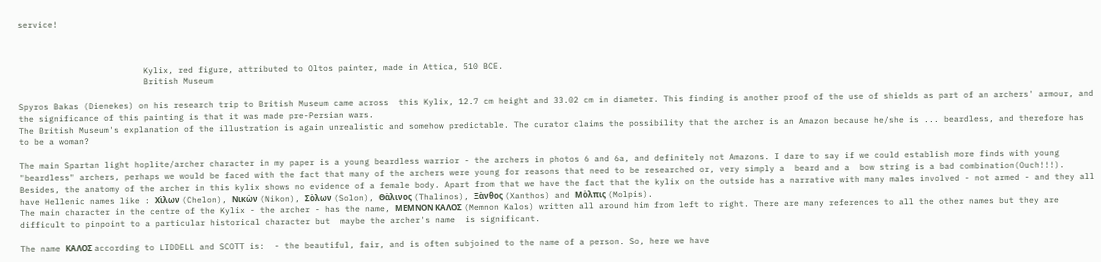service!



                         Kylix, red figure, attributed to Oltos painter, made in Attica, 510 BCE.
                         British Museum

Spyros Bakas (Dienekes) on his research trip to British Museum came across  this Kylix, 12.7 cm height and 33.02 cm in diameter. This finding is another proof of the use of shields as part of an archers' armour, and the significance of this painting is that it was made pre-Persian wars.
The British Museum's explanation of the illustration is again unrealistic and somehow predictable. The curator claims the possibility that the archer is an Amazon because he/she is ... beardless, and therefore has to be a woman?

The main Spartan light hoplite/archer character in my paper is a young beardless warrior - the archers in photos 6 and 6a, and definitely not Amazons. I dare to say if we could establish more finds with young "beardless" archers, perhaps we would be faced with the fact that many of the archers were young for reasons that need to be researched or, very simply a  beard and a  bow string is a bad combination(Ouch!!!). Besides, the anatomy of the archer in this kylix shows no evidence of a female body. Apart from that we have the fact that the kylix on the outside has a narrative with many males involved - not armed - and they all have Hellenic names like : Χὶλων (Chelon), Νικὼν (Nikon), Σὸλων (Solon), Θὰλινος (Thalinos), Ξὰνθος (Xanthos) and Μὸλπις (Molpis).
The main character in the centre of the Kylix - the archer - has the name, ΜΕΜΝΟΝ ΚΑΛΟΣ (Memnon Kalos) written all around him from left to right. There are many references to all the other names but they are difficult to pinpoint to a particular historical character but  maybe the archer's name  is significant.

The name ΚΑΛΟΣ according to LIDDELL and SCOTT is:  - the beautiful, fair, and is often subjoined to the name of a person. So, here we have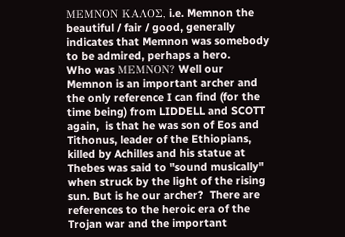ΜΕΜΝΟΝ ΚΑΛΟΣ, i.e. Memnon the beautiful / fair / good, generally indicates that Memnon was somebody to be admired, perhaps a hero.
Who was ΜΕΜΝΟN? Well our Memnon is an important archer and the only reference I can find (for the time being) from LIDDELL and SCOTT again,  is that he was son of Eos and Tithonus, leader of the Ethiopians, killed by Achilles and his statue at Thebes was said to "sound musically" when struck by the light of the rising sun. But is he our archer?  There are references to the heroic era of the Trojan war and the important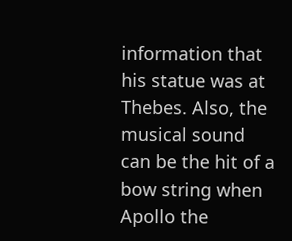information that his statue was at Thebes. Also, the musical sound can be the hit of a bow string when Apollo the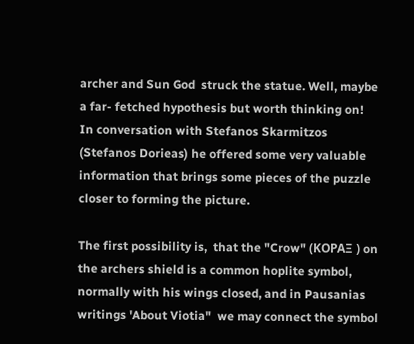archer and Sun God  struck the statue. Well, maybe a far- fetched hypothesis but worth thinking on!
In conversation with Stefanos Skarmitzos (Stefanos Dorieas) he offered some very valuable information that brings some pieces of the puzzle closer to forming the picture.

The first possibility is,  that the "Crow" (ΚΟΡΑΞ ) on the archers shield is a common hoplite symbol, normally with his wings closed, and in Pausanias writings 'About Viotia"  we may connect the symbol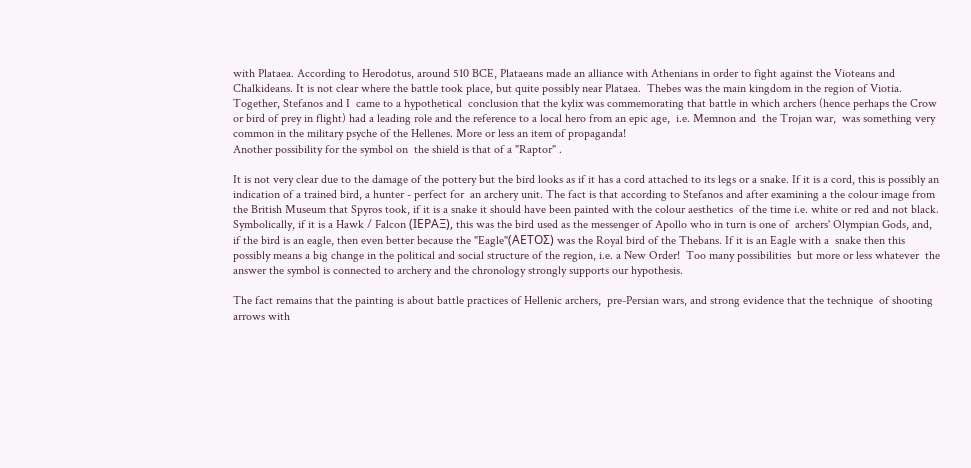with Plataea. According to Herodotus, around 510 BCE, Plataeans made an alliance with Athenians in order to fight against the Vioteans and Chalkideans. It is not clear where the battle took place, but quite possibly near Plataea.  Thebes was the main kingdom in the region of Viotia. Together, Stefanos and I  came to a hypothetical  conclusion that the kylix was commemorating that battle in which archers (hence perhaps the Crow or bird of prey in flight) had a leading role and the reference to a local hero from an epic age,  i.e. Memnon and  the Trojan war,  was something very common in the military psyche of the Hellenes. More or less an item of propaganda!
Another possibility for the symbol on  the shield is that of a "Raptor" .

It is not very clear due to the damage of the pottery but the bird looks as if it has a cord attached to its legs or a snake. If it is a cord, this is possibly an indication of a trained bird, a hunter - perfect for  an archery unit. The fact is that according to Stefanos and after examining a the colour image from the British Museum that Spyros took, if it is a snake it should have been painted with the colour aesthetics  of the time i.e. white or red and not black.  Symbolically, if it is a Hawk / Falcon (ΙΕΡΑΞ), this was the bird used as the messenger of Apollo who in turn is one of  archers' Olympian Gods, and, if the bird is an eagle, then even better because the "Eagle"(ΑΕΤΟΣ) was the Royal bird of the Thebans. If it is an Eagle with a  snake then this possibly means a big change in the political and social structure of the region, i.e. a New Order!  Too many possibilities  but more or less whatever  the answer the symbol is connected to archery and the chronology strongly supports our hypothesis.

The fact remains that the painting is about battle practices of Hellenic archers,  pre-Persian wars, and strong evidence that the technique  of shooting arrows with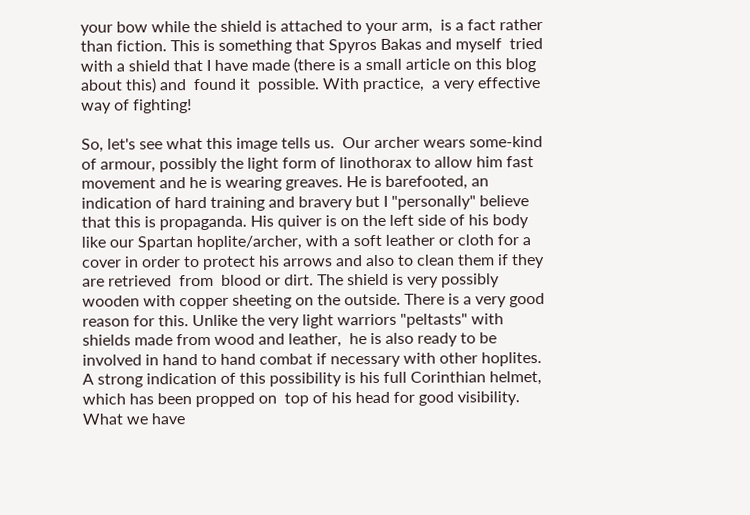your bow while the shield is attached to your arm,  is a fact rather than fiction. This is something that Spyros Bakas and myself  tried with a shield that I have made (there is a small article on this blog about this) and  found it  possible. With practice,  a very effective way of fighting!

So, let's see what this image tells us.  Our archer wears some-kind of armour, possibly the light form of linothorax to allow him fast movement and he is wearing greaves. He is barefooted, an indication of hard training and bravery but I "personally" believe that this is propaganda. His quiver is on the left side of his body like our Spartan hoplite/archer, with a soft leather or cloth for a cover in order to protect his arrows and also to clean them if they are retrieved  from  blood or dirt. The shield is very possibly wooden with copper sheeting on the outside. There is a very good reason for this. Unlike the very light warriors "peltasts" with shields made from wood and leather,  he is also ready to be involved in hand to hand combat if necessary with other hoplites. A strong indication of this possibility is his full Corinthian helmet, which has been propped on  top of his head for good visibility.
What we have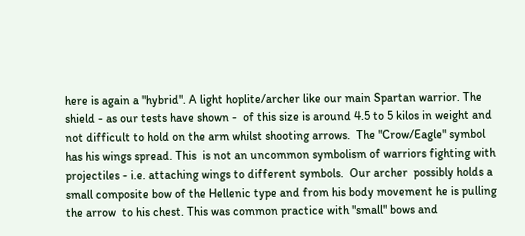here is again a "hybrid". A light hoplite/archer like our main Spartan warrior. The shield - as our tests have shown -  of this size is around 4.5 to 5 kilos in weight and not difficult to hold on the arm whilst shooting arrows.  The "Crow/Eagle" symbol has his wings spread. This  is not an uncommon symbolism of warriors fighting with projectiles - i.e. attaching wings to different symbols.  Our archer  possibly holds a small composite bow of the Hellenic type and from his body movement he is pulling  the arrow  to his chest. This was common practice with "small" bows and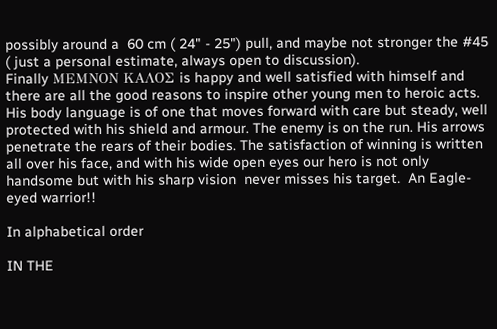possibly around a  60 cm ( 24" - 25") pull, and maybe not stronger the #45 ( just a personal estimate, always open to discussion).
Finally ΜΕΜΝΟΝ ΚΑΛΟΣ is happy and well satisfied with himself and there are all the good reasons to inspire other young men to heroic acts. His body language is of one that moves forward with care but steady, well protected with his shield and armour. The enemy is on the run. His arrows penetrate the rears of their bodies. The satisfaction of winning is written all over his face, and with his wide open eyes our hero is not only handsome but with his sharp vision  never misses his target.  An Eagle- eyed warrior!!

In alphabetical order

IN THE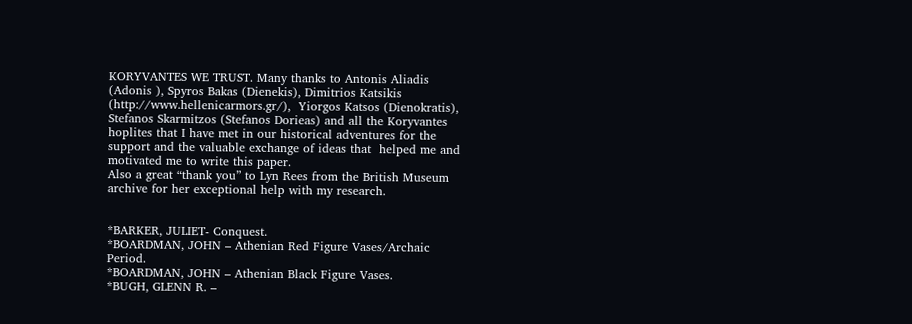KORYVANTES WE TRUST. Many thanks to Antonis Aliadis (Adonis ), Spyros Bakas (Dienekis), Dimitrios Katsikis (http://www.hellenicarmors.gr/),  Yiorgos Katsos (Dienokratis), Stefanos Skarmitzos (Stefanos Dorieas) and all the Koryvantes hoplites that I have met in our historical adventures for the support and the valuable exchange of ideas that  helped me and motivated me to write this paper.
Also a great “thank you” to Lyn Rees from the British Museum archive for her exceptional help with my research.


*BARKER, JULIET- Conquest.
*BOARDMAN, JOHN – Athenian Red Figure Vases/Archaic Period.
*BOARDMAN, JOHN – Athenian Black Figure Vases.
*BUGH, GLENN R. –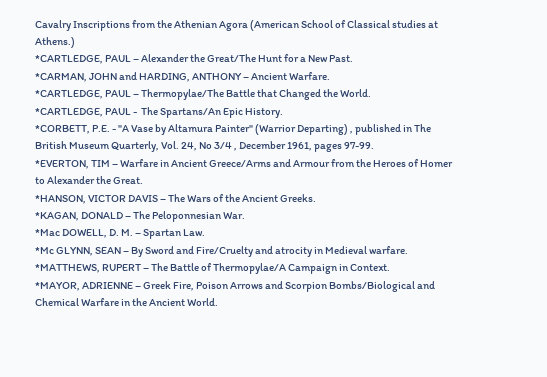Cavalry Inscriptions from the Athenian Agora (American School of Classical studies at Athens.)
*CARTLEDGE, PAUL – Alexander the Great/The Hunt for a New Past.
*CARMAN, JOHN and HARDING, ANTHONY – Ancient Warfare.
*CARTLEDGE, PAUL – Thermopylae/The Battle that Changed the World.
*CARTLEDGE, PAUL -  The Spartans/An Epic History.
*CORBETT, P.E. - "A Vase by Altamura Painter" (Warrior Departing) , published in The British Museum Quarterly, Vol. 24, No 3/4 , December 1961, pages 97-99.
*EVERTON, TIM – Warfare in Ancient Greece/Arms and Armour from the Heroes of Homer to Alexander the Great.
*HANSON, VICTOR DAVIS – The Wars of the Ancient Greeks.
*KAGAN, DONALD – The Peloponnesian War.
*Mac DOWELL, D. M. – Spartan Law.
*Mc GLYNN, SEAN – By Sword and Fire/Cruelty and atrocity in Medieval warfare.
*MATTHEWS, RUPERT – The Battle of Thermopylae/A Campaign in Context.
*MAYOR, ADRIENNE – Greek Fire, Poison Arrows and Scorpion Bombs/Biological and Chemical Warfare in the Ancient World.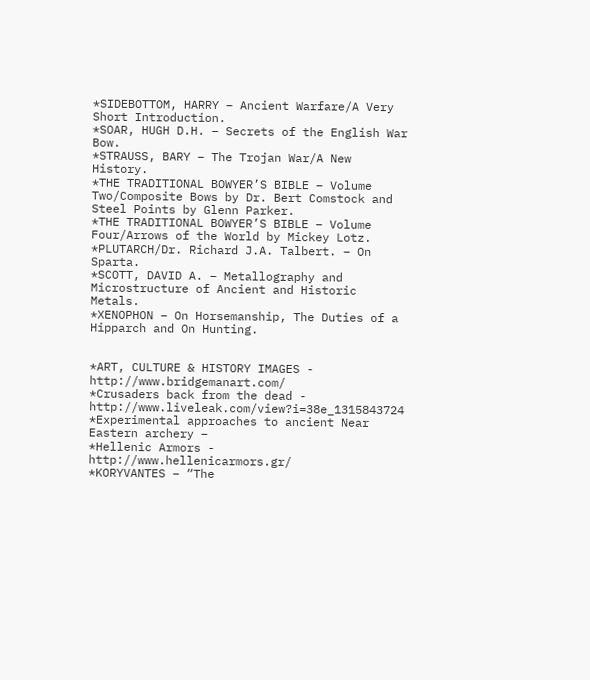*SIDEBOTTOM, HARRY – Ancient Warfare/A Very Short Introduction.
*SOAR, HUGH D.H. – Secrets of the English War Bow.
*STRAUSS, BARY – The Trojan War/A New History.
*THE TRADITIONAL BOWYER’S BIBLE – Volume Two/Composite Bows by Dr. Bert Comstock and Steel Points by Glenn Parker.
*THE TRADITIONAL BOWYER’S BIBLE – Volume Four/Arrows of the World by Mickey Lotz.
*PLUTARCH/Dr. Richard J.A. Talbert. – On Sparta.
*SCOTT, DAVID A. – Metallography and Microstructure of Ancient and Historic Metals.
*XENOPHON – On Horsemanship, The Duties of a Hipparch and On Hunting.


*ART, CULTURE & HISTORY IMAGES - http://www.bridgemanart.com/
*Crusaders back from the dead -  http://www.liveleak.com/view?i=38e_1315843724
*Experimental approaches to ancient Near Eastern archery –
*Hellenic Armors - http://www.hellenicarmors.gr/
*KORYVANTES – “The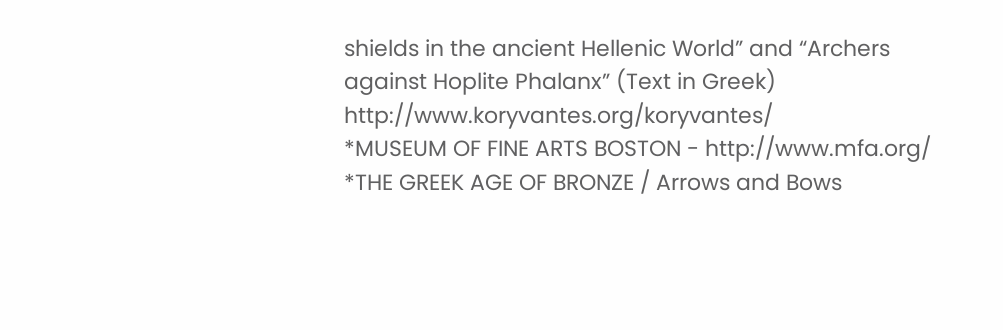shields in the ancient Hellenic World” and “Archers against Hoplite Phalanx” (Text in Greek)  http://www.koryvantes.org/koryvantes/
*MUSEUM OF FINE ARTS BOSTON - http://www.mfa.org/
*THE GREEK AGE OF BRONZE / Arrows and Bows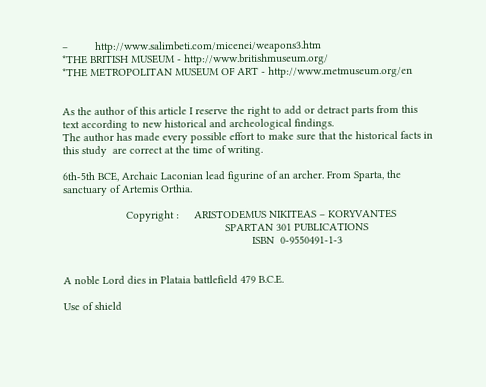–         http://www.salimbeti.com/micenei/weapons3.htm
*THE BRITISH MUSEUM - http://www.britishmuseum.org/
*THE METROPOLITAN MUSEUM OF ART - http://www.metmuseum.org/en


As the author of this article I reserve the right to add or detract parts from this text according to new historical and archeological findings.
The author has made every possible effort to make sure that the historical facts in this study  are correct at the time of writing.

6th-5th BCE, Archaic Laconian lead figurine of an archer. From Sparta, the sanctuary of Artemis Orthia.

                     Copyright :     ARISTODEMUS NIKITEAS – KORYVANTES
                                                      SPARTAN 301 PUBLICATIONS
                                                               ISBN  0-9550491-1-3


A noble Lord dies in Plataia battlefield 479 B.C.E.

Use of shield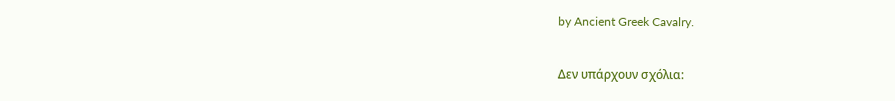by Ancient Greek Cavalry.

Δεν υπάρχουν σχόλια: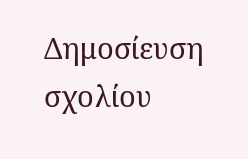Δημοσίευση σχολίου